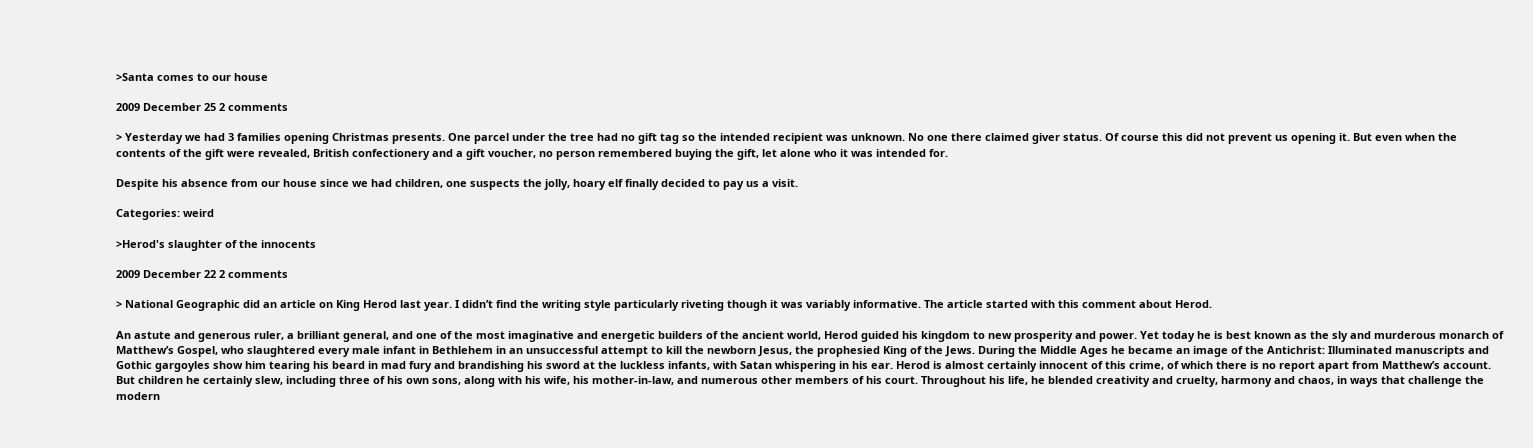>Santa comes to our house

2009 December 25 2 comments

> Yesterday we had 3 families opening Christmas presents. One parcel under the tree had no gift tag so the intended recipient was unknown. No one there claimed giver status. Of course this did not prevent us opening it. But even when the contents of the gift were revealed, British confectionery and a gift voucher, no person remembered buying the gift, let alone who it was intended for.

Despite his absence from our house since we had children, one suspects the jolly, hoary elf finally decided to pay us a visit.

Categories: weird

>Herod's slaughter of the innocents

2009 December 22 2 comments

> National Geographic did an article on King Herod last year. I didn’t find the writing style particularly riveting though it was variably informative. The article started with this comment about Herod.

An astute and generous ruler, a brilliant general, and one of the most imaginative and energetic builders of the ancient world, Herod guided his kingdom to new prosperity and power. Yet today he is best known as the sly and murderous monarch of Matthew’s Gospel, who slaughtered every male infant in Bethlehem in an unsuccessful attempt to kill the newborn Jesus, the prophesied King of the Jews. During the Middle Ages he became an image of the Antichrist: Illuminated manuscripts and Gothic gargoyles show him tearing his beard in mad fury and brandishing his sword at the luckless infants, with Satan whispering in his ear. Herod is almost certainly innocent of this crime, of which there is no report apart from Matthew’s account. But children he certainly slew, including three of his own sons, along with his wife, his mother-in-law, and numerous other members of his court. Throughout his life, he blended creativity and cruelty, harmony and chaos, in ways that challenge the modern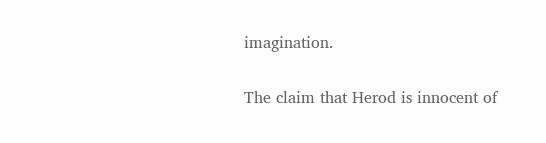imagination.

The claim that Herod is innocent of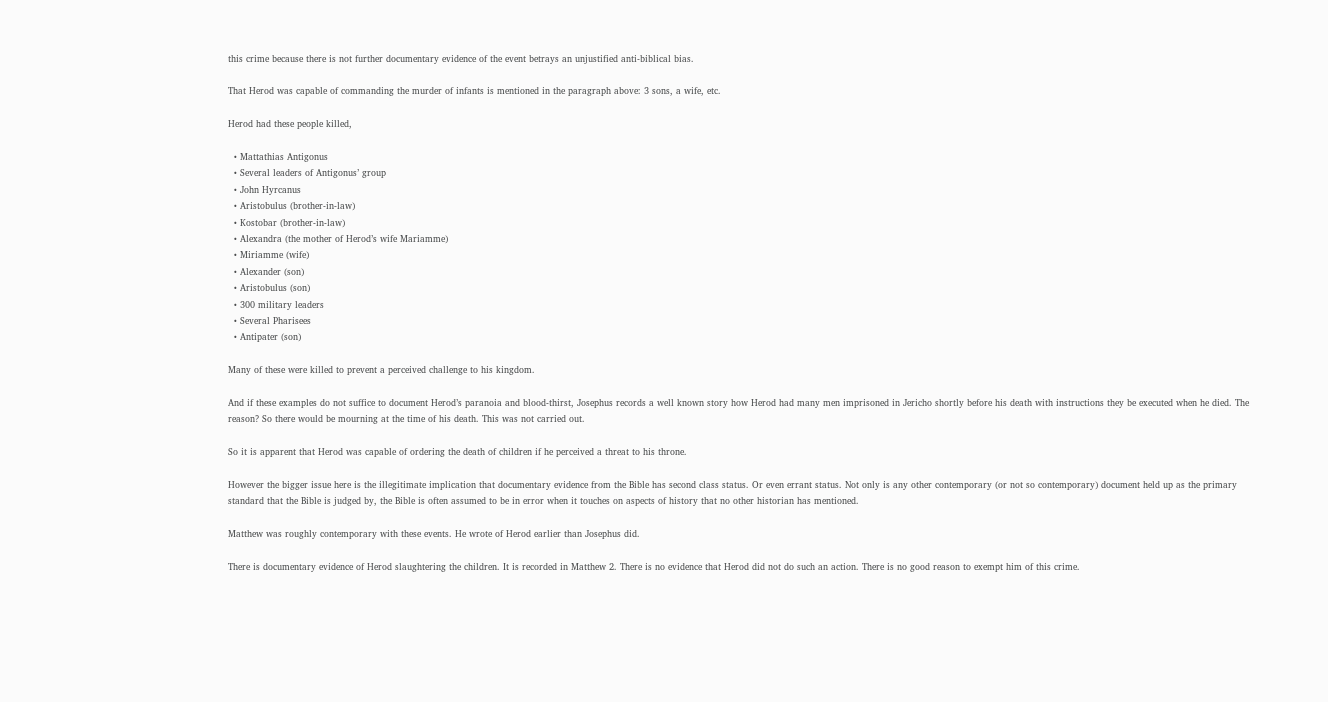this crime because there is not further documentary evidence of the event betrays an unjustified anti-biblical bias.

That Herod was capable of commanding the murder of infants is mentioned in the paragraph above: 3 sons, a wife, etc.

Herod had these people killed,

  • Mattathias Antigonus
  • Several leaders of Antigonus’ group
  • John Hyrcanus
  • Aristobulus (brother-in-law)
  • Kostobar (brother-in-law)
  • Alexandra (the mother of Herod’s wife Mariamme)
  • Miriamme (wife)
  • Alexander (son)
  • Aristobulus (son)
  • 300 military leaders
  • Several Pharisees
  • Antipater (son)

Many of these were killed to prevent a perceived challenge to his kingdom.

And if these examples do not suffice to document Herod’s paranoia and blood-thirst, Josephus records a well known story how Herod had many men imprisoned in Jericho shortly before his death with instructions they be executed when he died. The reason? So there would be mourning at the time of his death. This was not carried out.

So it is apparent that Herod was capable of ordering the death of children if he perceived a threat to his throne.

However the bigger issue here is the illegitimate implication that documentary evidence from the Bible has second class status. Or even errant status. Not only is any other contemporary (or not so contemporary) document held up as the primary standard that the Bible is judged by, the Bible is often assumed to be in error when it touches on aspects of history that no other historian has mentioned.

Matthew was roughly contemporary with these events. He wrote of Herod earlier than Josephus did.

There is documentary evidence of Herod slaughtering the children. It is recorded in Matthew 2. There is no evidence that Herod did not do such an action. There is no good reason to exempt him of this crime.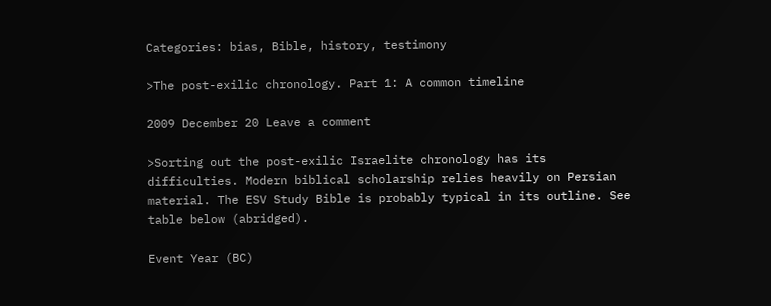Categories: bias, Bible, history, testimony

>The post-exilic chronology. Part 1: A common timeline

2009 December 20 Leave a comment

>Sorting out the post-exilic Israelite chronology has its difficulties. Modern biblical scholarship relies heavily on Persian material. The ESV Study Bible is probably typical in its outline. See table below (abridged).

Event Year (BC)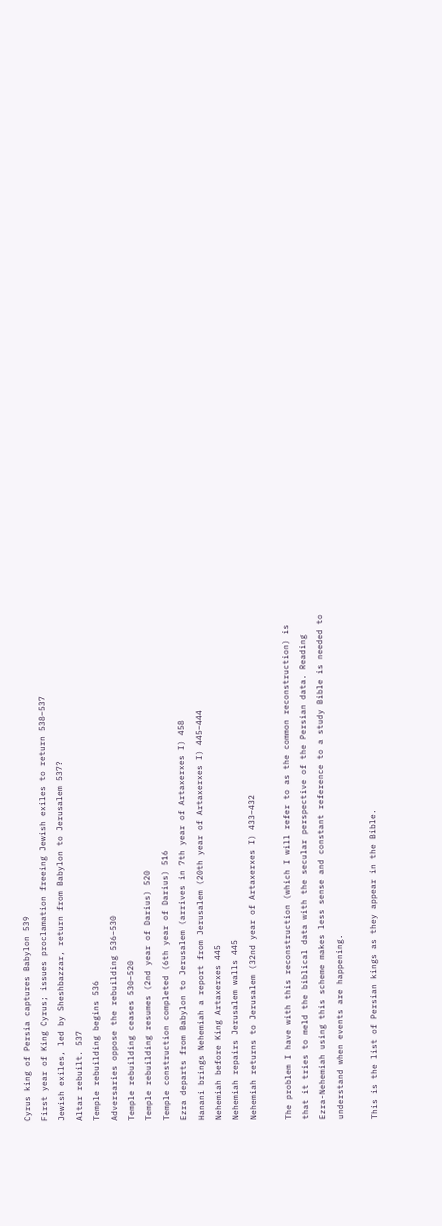Cyrus king of Persia captures Babylon 539
First year of King Cyrus; issues proclamation freeing Jewish exiles to return 538–537
Jewish exiles, led by Sheshbazzar, return from Babylon to Jerusalem 537?
Altar rebuilt. 537
Temple rebuilding begins 536
Adversaries oppose the rebuilding 536–530
Temple rebuilding ceases 530–520
Temple rebuilding resumes (2nd year of Darius) 520
Temple construction completed (6th year of Darius) 516
Ezra departs from Babylon to Jerusalem (arrives in 7th year of Artaxerxes I) 458
Hanani brings Nehemiah a report from Jerusalem (20th year of Artaxerxes I) 445–444
Nehemiah before King Artaxerxes 445
Nehemiah repairs Jerusalem walls 445
Nehemiah returns to Jerusalem (32nd year of Artaxerxes I) 433–432

The problem I have with this reconstruction (which I will refer to as the common reconstruction) is that it tries to meld the biblical data with the secular perspective of the Persian data. Reading Ezra-Nehemiah using this scheme makes less sense and constant reference to a study Bible is needed to understand when events are happening.

This is the list of Persian kings as they appear in the Bible.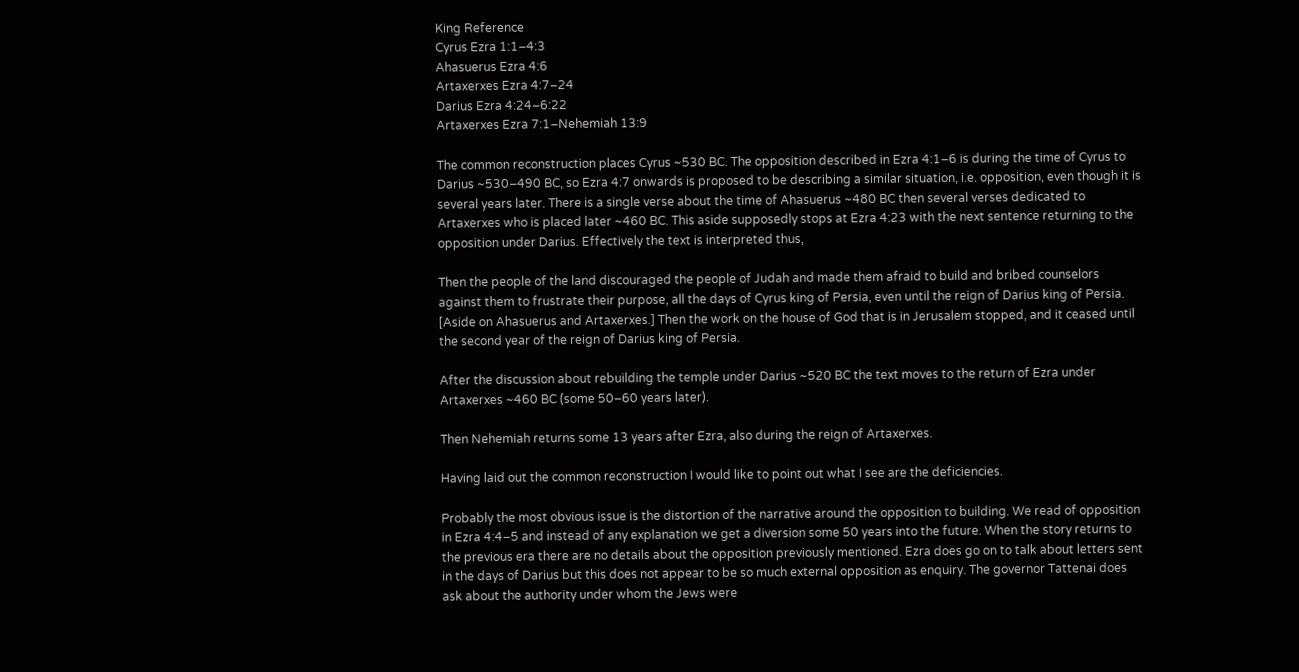King Reference
Cyrus Ezra 1:1–4:3
Ahasuerus Ezra 4:6
Artaxerxes Ezra 4:7–24
Darius Ezra 4:24–6:22
Artaxerxes Ezra 7:1–Nehemiah 13:9

The common reconstruction places Cyrus ~530 BC. The opposition described in Ezra 4:1–6 is during the time of Cyrus to Darius ~530–490 BC, so Ezra 4:7 onwards is proposed to be describing a similar situation, i.e. opposition, even though it is several years later. There is a single verse about the time of Ahasuerus ~480 BC then several verses dedicated to Artaxerxes who is placed later ~460 BC. This aside supposedly stops at Ezra 4:23 with the next sentence returning to the opposition under Darius. Effectively the text is interpreted thus,

Then the people of the land discouraged the people of Judah and made them afraid to build and bribed counselors against them to frustrate their purpose, all the days of Cyrus king of Persia, even until the reign of Darius king of Persia. [Aside on Ahasuerus and Artaxerxes.] Then the work on the house of God that is in Jerusalem stopped, and it ceased until the second year of the reign of Darius king of Persia.

After the discussion about rebuilding the temple under Darius ~520 BC the text moves to the return of Ezra under Artaxerxes ~460 BC (some 50–60 years later).

Then Nehemiah returns some 13 years after Ezra, also during the reign of Artaxerxes.

Having laid out the common reconstruction I would like to point out what I see are the deficiencies.

Probably the most obvious issue is the distortion of the narrative around the opposition to building. We read of opposition in Ezra 4:4–5 and instead of any explanation we get a diversion some 50 years into the future. When the story returns to the previous era there are no details about the opposition previously mentioned. Ezra does go on to talk about letters sent in the days of Darius but this does not appear to be so much external opposition as enquiry. The governor Tattenai does ask about the authority under whom the Jews were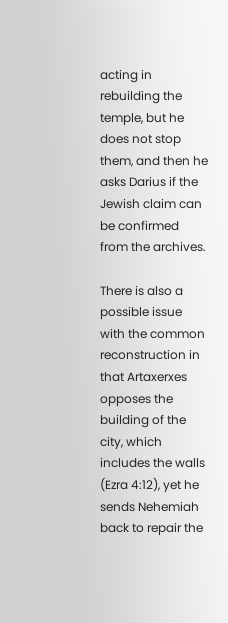acting in rebuilding the temple, but he does not stop them, and then he asks Darius if the Jewish claim can be confirmed from the archives.

There is also a possible issue with the common reconstruction in that Artaxerxes opposes the building of the city, which includes the walls (Ezra 4:12), yet he sends Nehemiah back to repair the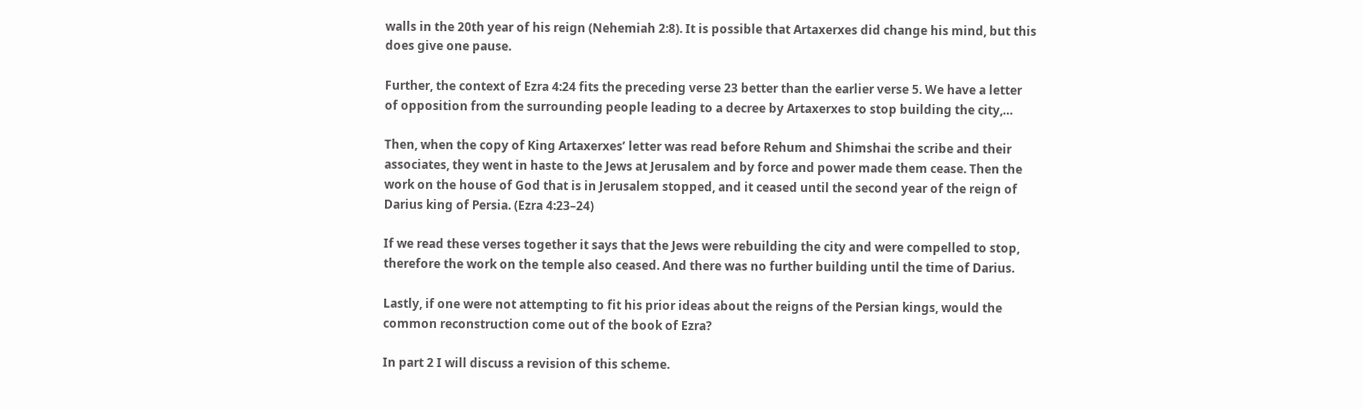walls in the 20th year of his reign (Nehemiah 2:8). It is possible that Artaxerxes did change his mind, but this does give one pause.

Further, the context of Ezra 4:24 fits the preceding verse 23 better than the earlier verse 5. We have a letter of opposition from the surrounding people leading to a decree by Artaxerxes to stop building the city,…

Then, when the copy of King Artaxerxes’ letter was read before Rehum and Shimshai the scribe and their associates, they went in haste to the Jews at Jerusalem and by force and power made them cease. Then the work on the house of God that is in Jerusalem stopped, and it ceased until the second year of the reign of Darius king of Persia. (Ezra 4:23–24)

If we read these verses together it says that the Jews were rebuilding the city and were compelled to stop, therefore the work on the temple also ceased. And there was no further building until the time of Darius.

Lastly, if one were not attempting to fit his prior ideas about the reigns of the Persian kings, would the common reconstruction come out of the book of Ezra?

In part 2 I will discuss a revision of this scheme.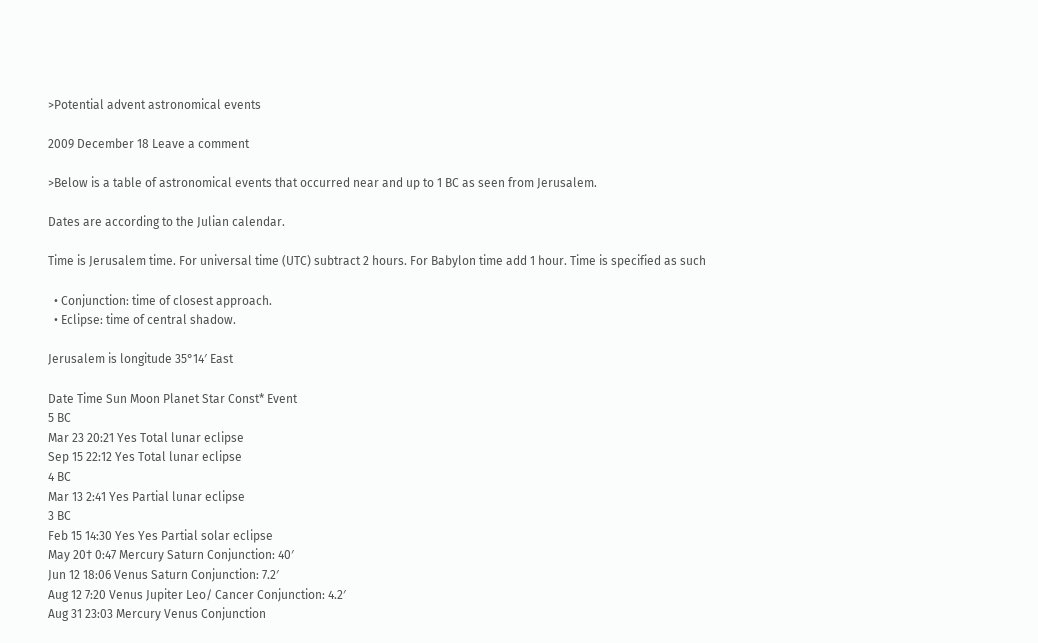>Potential advent astronomical events

2009 December 18 Leave a comment

>Below is a table of astronomical events that occurred near and up to 1 BC as seen from Jerusalem.

Dates are according to the Julian calendar.

Time is Jerusalem time. For universal time (UTC) subtract 2 hours. For Babylon time add 1 hour. Time is specified as such

  • Conjunction: time of closest approach.
  • Eclipse: time of central shadow.

Jerusalem is longitude 35°14′ East

Date Time Sun Moon Planet Star Const* Event
5 BC
Mar 23 20:21 Yes Total lunar eclipse
Sep 15 22:12 Yes Total lunar eclipse
4 BC
Mar 13 2:41 Yes Partial lunar eclipse
3 BC
Feb 15 14:30 Yes Yes Partial solar eclipse
May 20† 0:47 Mercury Saturn Conjunction: 40′
Jun 12 18:06 Venus Saturn Conjunction: 7.2′
Aug 12 7:20 Venus Jupiter Leo/ Cancer Conjunction: 4.2′
Aug 31 23:03 Mercury Venus Conjunction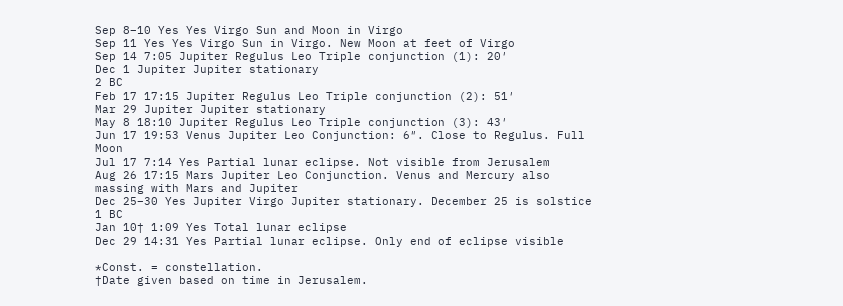Sep 8–10 Yes Yes Virgo Sun and Moon in Virgo
Sep 11 Yes Yes Virgo Sun in Virgo. New Moon at feet of Virgo
Sep 14 7:05 Jupiter Regulus Leo Triple conjunction (1): 20′
Dec 1 Jupiter Jupiter stationary
2 BC
Feb 17 17:15 Jupiter Regulus Leo Triple conjunction (2): 51′
Mar 29 Jupiter Jupiter stationary
May 8 18:10 Jupiter Regulus Leo Triple conjunction (3): 43′
Jun 17 19:53 Venus Jupiter Leo Conjunction: 6″. Close to Regulus. Full Moon
Jul 17 7:14 Yes Partial lunar eclipse. Not visible from Jerusalem
Aug 26 17:15 Mars Jupiter Leo Conjunction. Venus and Mercury also massing with Mars and Jupiter
Dec 25–30 Yes Jupiter Virgo Jupiter stationary. December 25 is solstice
1 BC
Jan 10† 1:09 Yes Total lunar eclipse
Dec 29 14:31 Yes Partial lunar eclipse. Only end of eclipse visible

*Const. = constellation.
†Date given based on time in Jerusalem.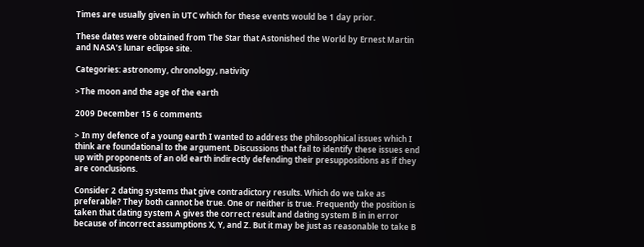Times are usually given in UTC which for these events would be 1 day prior.

These dates were obtained from The Star that Astonished the World by Ernest Martin and NASA’s lunar eclipse site.

Categories: astronomy, chronology, nativity

>The moon and the age of the earth

2009 December 15 6 comments

> In my defence of a young earth I wanted to address the philosophical issues which I think are foundational to the argument. Discussions that fail to identify these issues end up with proponents of an old earth indirectly defending their presuppositions as if they are conclusions.

Consider 2 dating systems that give contradictory results. Which do we take as preferable? They both cannot be true. One or neither is true. Frequently the position is taken that dating system A gives the correct result and dating system B in in error because of incorrect assumptions X, Y, and Z. But it may be just as reasonable to take B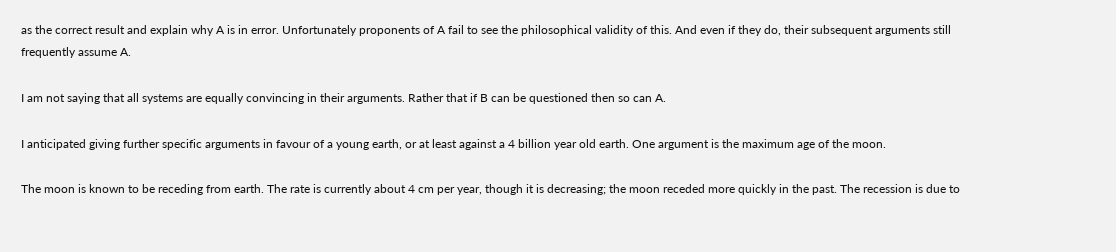as the correct result and explain why A is in error. Unfortunately proponents of A fail to see the philosophical validity of this. And even if they do, their subsequent arguments still frequently assume A.

I am not saying that all systems are equally convincing in their arguments. Rather that if B can be questioned then so can A.

I anticipated giving further specific arguments in favour of a young earth, or at least against a 4 billion year old earth. One argument is the maximum age of the moon.

The moon is known to be receding from earth. The rate is currently about 4 cm per year, though it is decreasing; the moon receded more quickly in the past. The recession is due to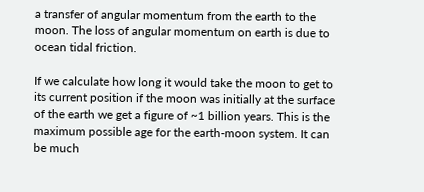a transfer of angular momentum from the earth to the moon. The loss of angular momentum on earth is due to ocean tidal friction.

If we calculate how long it would take the moon to get to its current position if the moon was initially at the surface of the earth we get a figure of ~1 billion years. This is the maximum possible age for the earth-moon system. It can be much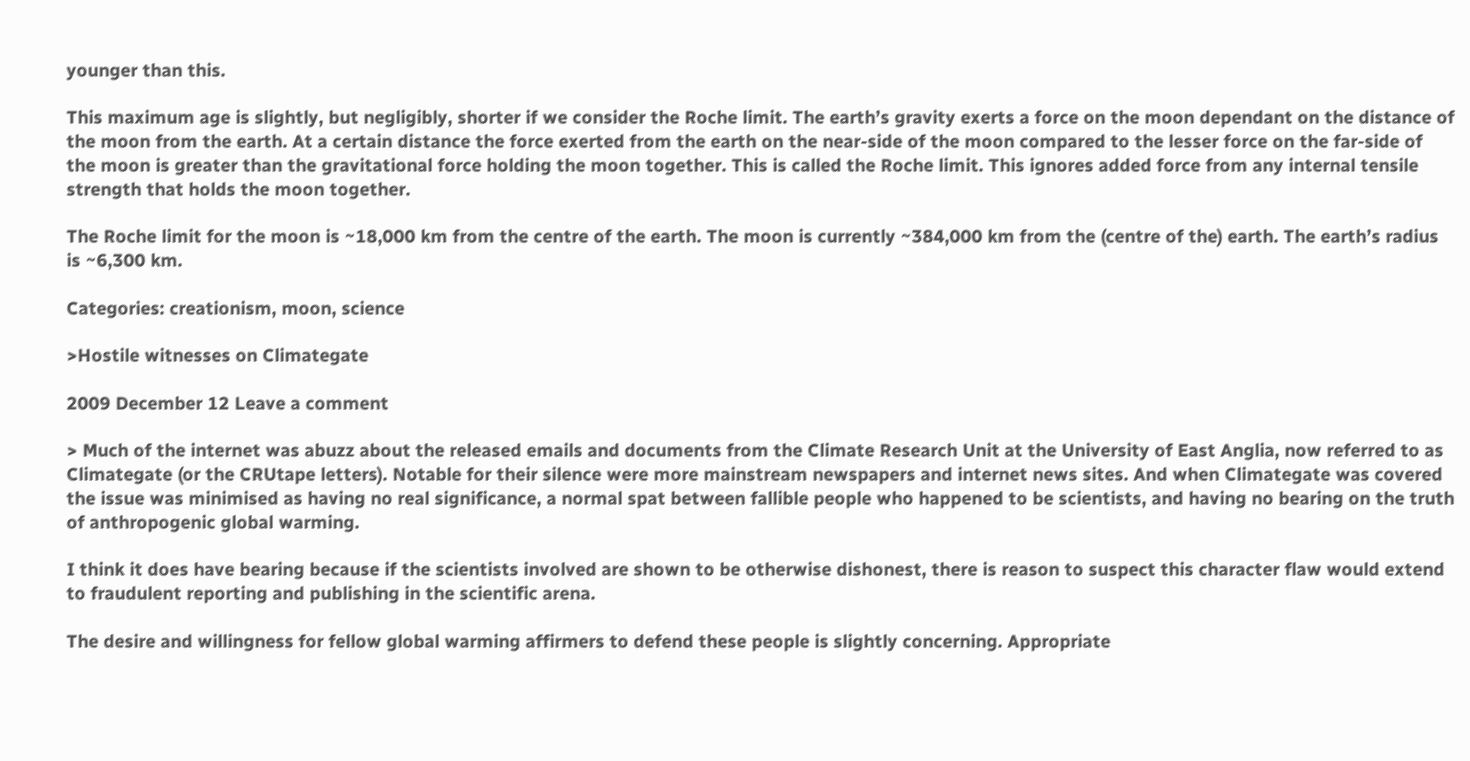younger than this.

This maximum age is slightly, but negligibly, shorter if we consider the Roche limit. The earth’s gravity exerts a force on the moon dependant on the distance of the moon from the earth. At a certain distance the force exerted from the earth on the near-side of the moon compared to the lesser force on the far-side of the moon is greater than the gravitational force holding the moon together. This is called the Roche limit. This ignores added force from any internal tensile strength that holds the moon together.

The Roche limit for the moon is ~18,000 km from the centre of the earth. The moon is currently ~384,000 km from the (centre of the) earth. The earth’s radius is ~6,300 km.

Categories: creationism, moon, science

>Hostile witnesses on Climategate

2009 December 12 Leave a comment

> Much of the internet was abuzz about the released emails and documents from the Climate Research Unit at the University of East Anglia, now referred to as Climategate (or the CRUtape letters). Notable for their silence were more mainstream newspapers and internet news sites. And when Climategate was covered the issue was minimised as having no real significance, a normal spat between fallible people who happened to be scientists, and having no bearing on the truth of anthropogenic global warming.

I think it does have bearing because if the scientists involved are shown to be otherwise dishonest, there is reason to suspect this character flaw would extend to fraudulent reporting and publishing in the scientific arena.

The desire and willingness for fellow global warming affirmers to defend these people is slightly concerning. Appropriate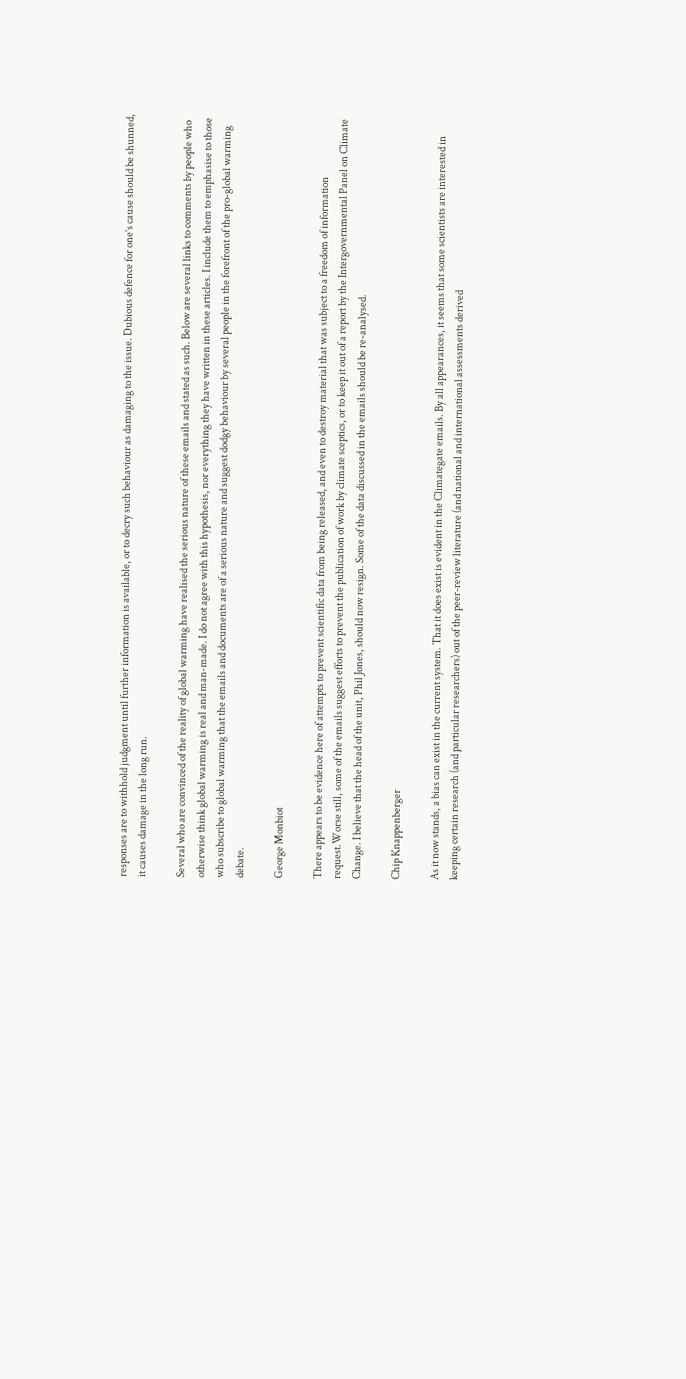responses are to withhold judgment until further information is available, or to decry such behaviour as damaging to the issue. Dubious defence for one’s cause should be shunned, it causes damage in the long run.

Several who are convinced of the reality of global warming have realised the serious nature of these emails and stated as such. Below are several links to comments by people who otherwise think global warming is real and man-made. I do not agree with this hypothesis, nor everything they have written in these articles. I include them to emphasise to those who subscribe to global warming that the emails and documents are of a serious nature and suggest dodgy behaviour by several people in the forefront of the pro-global warming debate.

George Monbiot

There appears to be evidence here of attempts to prevent scientific data from being released, and even to destroy material that was subject to a freedom of information request.Worse still, some of the emails suggest efforts to prevent the publication of work by climate sceptics, or to keep it out of a report by the Intergovernmental Panel on Climate Change. I believe that the head of the unit, Phil Jones, should now resign. Some of the data discussed in the emails should be re-analysed.

Chip Knappenberger

As it now stands, a bias can exist in the current system. That it does exist is evident in the Climategate emails. By all appearances, it seems that some scientists are interested in keeping certain research (and particular researchers) out of the peer-review literature (and national and international assessments derived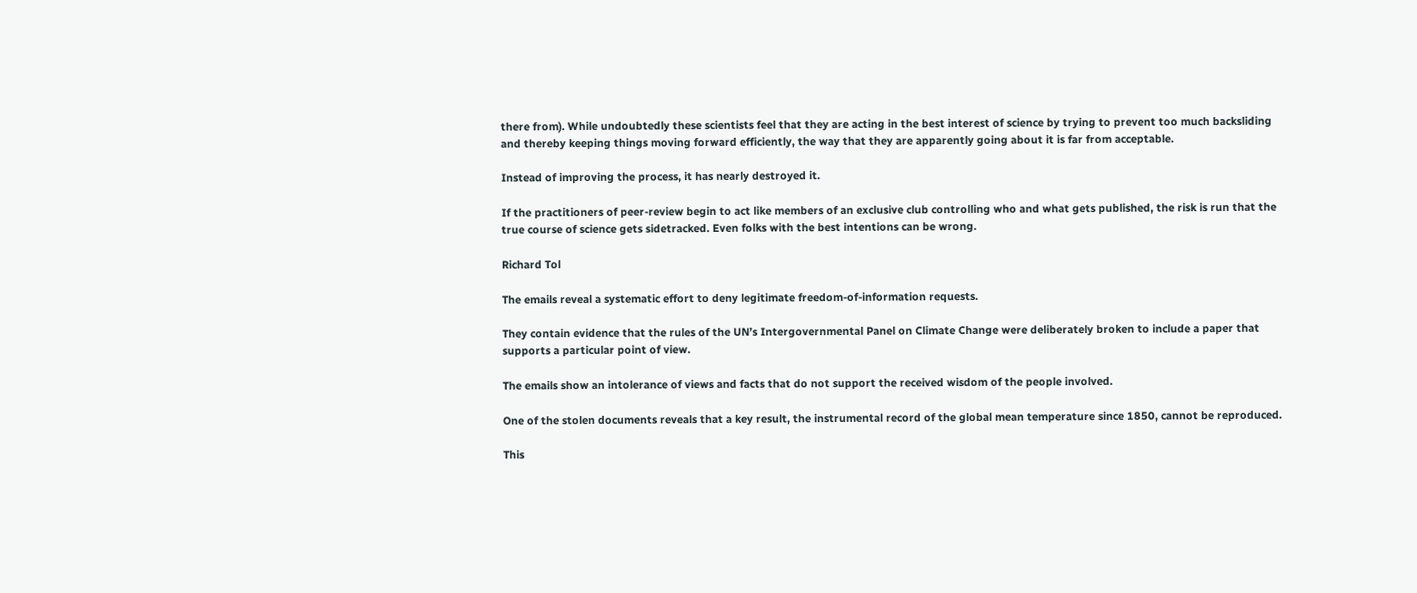there from). While undoubtedly these scientists feel that they are acting in the best interest of science by trying to prevent too much backsliding and thereby keeping things moving forward efficiently, the way that they are apparently going about it is far from acceptable.

Instead of improving the process, it has nearly destroyed it.

If the practitioners of peer-review begin to act like members of an exclusive club controlling who and what gets published, the risk is run that the true course of science gets sidetracked. Even folks with the best intentions can be wrong.

Richard Tol

The emails reveal a systematic effort to deny legitimate freedom-of-information requests.

They contain evidence that the rules of the UN’s Intergovernmental Panel on Climate Change were deliberately broken to include a paper that supports a particular point of view.

The emails show an intolerance of views and facts that do not support the received wisdom of the people involved.

One of the stolen documents reveals that a key result, the instrumental record of the global mean temperature since 1850, cannot be reproduced.

This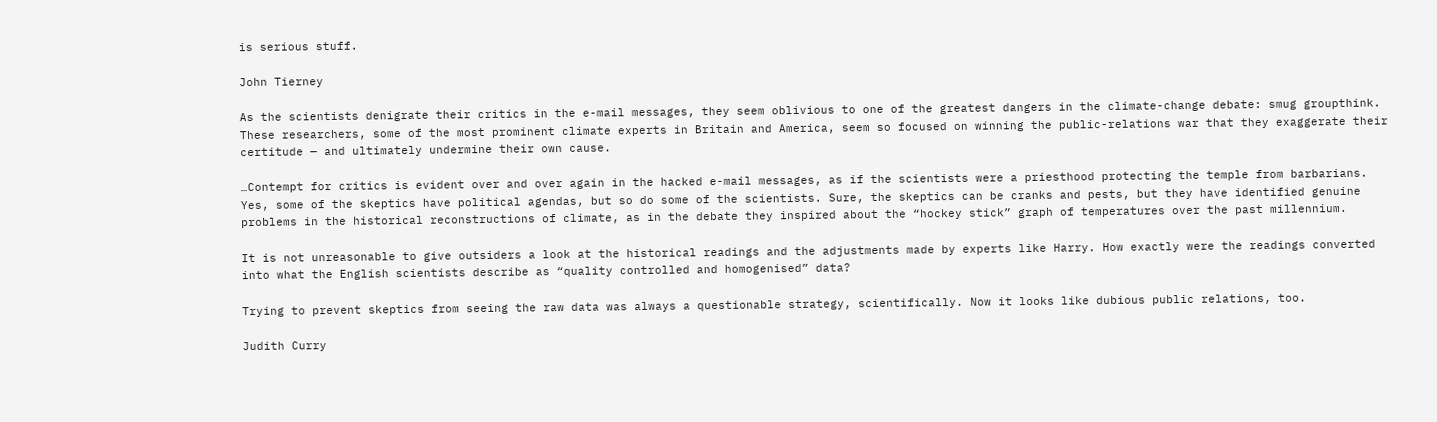is serious stuff.

John Tierney

As the scientists denigrate their critics in the e-mail messages, they seem oblivious to one of the greatest dangers in the climate-change debate: smug groupthink. These researchers, some of the most prominent climate experts in Britain and America, seem so focused on winning the public-relations war that they exaggerate their certitude — and ultimately undermine their own cause.

…Contempt for critics is evident over and over again in the hacked e-mail messages, as if the scientists were a priesthood protecting the temple from barbarians. Yes, some of the skeptics have political agendas, but so do some of the scientists. Sure, the skeptics can be cranks and pests, but they have identified genuine problems in the historical reconstructions of climate, as in the debate they inspired about the “hockey stick” graph of temperatures over the past millennium.

It is not unreasonable to give outsiders a look at the historical readings and the adjustments made by experts like Harry. How exactly were the readings converted into what the English scientists describe as “quality controlled and homogenised” data?

Trying to prevent skeptics from seeing the raw data was always a questionable strategy, scientifically. Now it looks like dubious public relations, too.

Judith Curry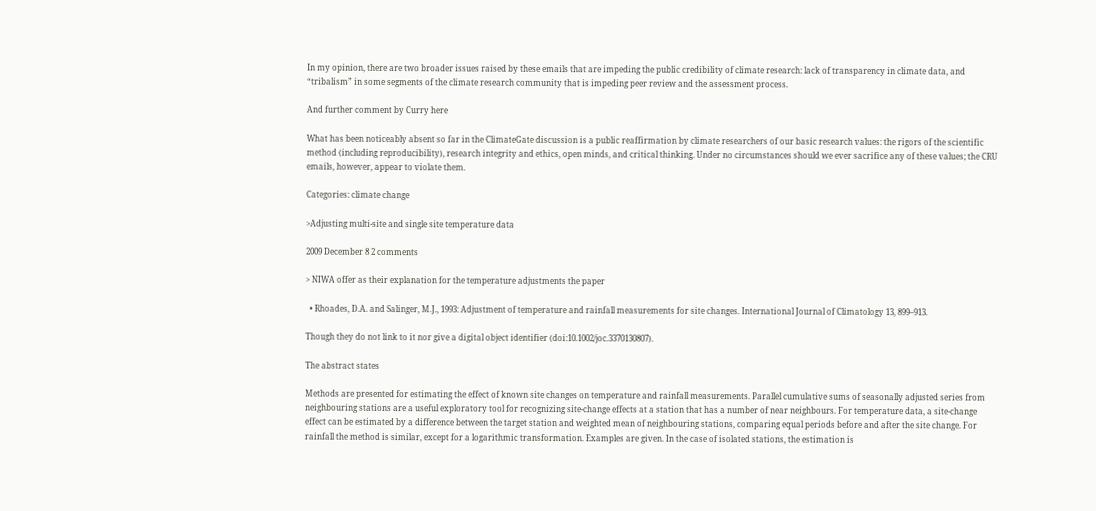In my opinion, there are two broader issues raised by these emails that are impeding the public credibility of climate research: lack of transparency in climate data, and “tribalism” in some segments of the climate research community that is impeding peer review and the assessment process.

And further comment by Curry here

What has been noticeably absent so far in the ClimateGate discussion is a public reaffirmation by climate researchers of our basic research values: the rigors of the scientific method (including reproducibility), research integrity and ethics, open minds, and critical thinking. Under no circumstances should we ever sacrifice any of these values; the CRU emails, however, appear to violate them.

Categories: climate change

>Adjusting multi-site and single site temperature data

2009 December 8 2 comments

> NIWA offer as their explanation for the temperature adjustments the paper

  • Rhoades, D.A. and Salinger, M.J., 1993: Adjustment of temperature and rainfall measurements for site changes. International Journal of Climatology 13, 899–913.

Though they do not link to it nor give a digital object identifier (doi:10.1002/joc.3370130807).

The abstract states

Methods are presented for estimating the effect of known site changes on temperature and rainfall measurements. Parallel cumulative sums of seasonally adjusted series from neighbouring stations are a useful exploratory tool for recognizing site-change effects at a station that has a number of near neighbours. For temperature data, a site-change effect can be estimated by a difference between the target station and weighted mean of neighbouring stations, comparing equal periods before and after the site change. For rainfall the method is similar, except for a logarithmic transformation. Examples are given. In the case of isolated stations, the estimation is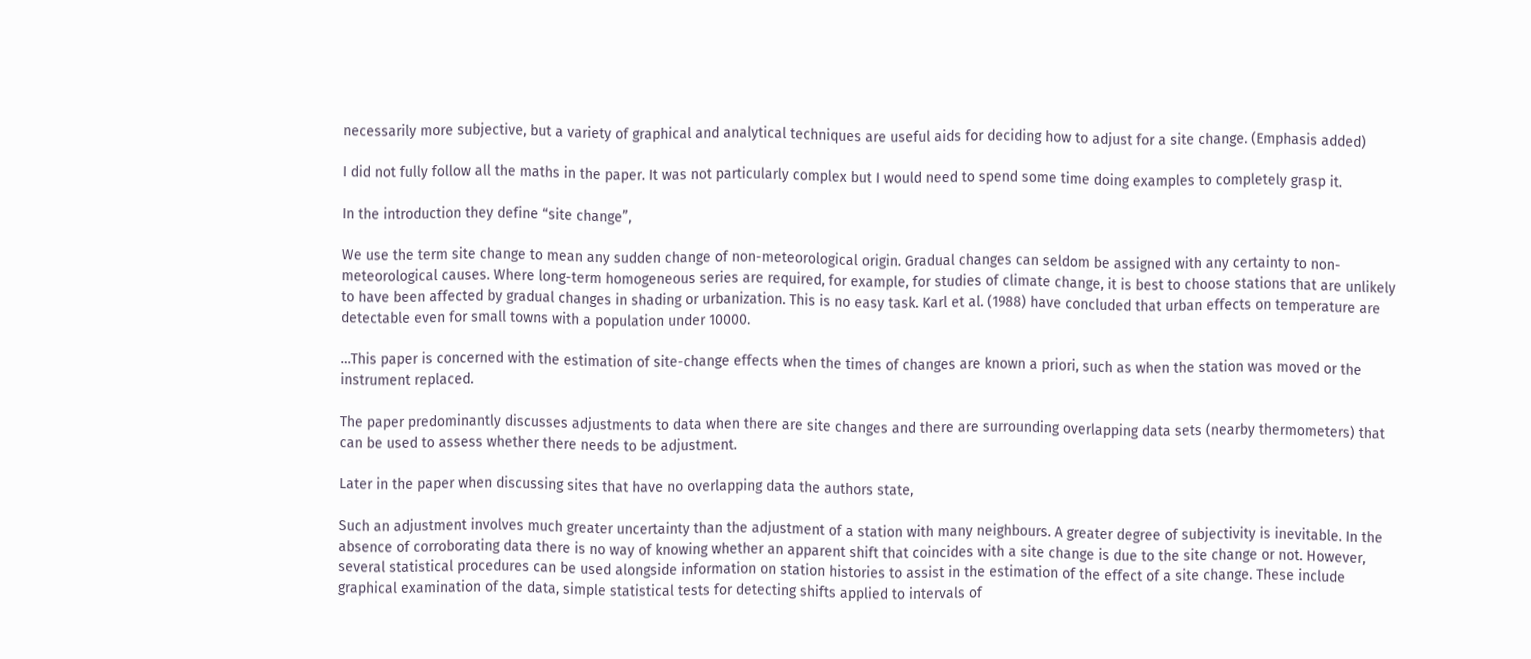necessarily more subjective, but a variety of graphical and analytical techniques are useful aids for deciding how to adjust for a site change. (Emphasis added)

I did not fully follow all the maths in the paper. It was not particularly complex but I would need to spend some time doing examples to completely grasp it.

In the introduction they define “site change”,

We use the term site change to mean any sudden change of non-meteorological origin. Gradual changes can seldom be assigned with any certainty to non-meteorological causes. Where long-term homogeneous series are required, for example, for studies of climate change, it is best to choose stations that are unlikely to have been affected by gradual changes in shading or urbanization. This is no easy task. Karl et al. (1988) have concluded that urban effects on temperature are detectable even for small towns with a population under 10000.

…This paper is concerned with the estimation of site-change effects when the times of changes are known a priori, such as when the station was moved or the instrument replaced.

The paper predominantly discusses adjustments to data when there are site changes and there are surrounding overlapping data sets (nearby thermometers) that can be used to assess whether there needs to be adjustment.

Later in the paper when discussing sites that have no overlapping data the authors state,

Such an adjustment involves much greater uncertainty than the adjustment of a station with many neighbours. A greater degree of subjectivity is inevitable. In the absence of corroborating data there is no way of knowing whether an apparent shift that coincides with a site change is due to the site change or not. However, several statistical procedures can be used alongside information on station histories to assist in the estimation of the effect of a site change. These include graphical examination of the data, simple statistical tests for detecting shifts applied to intervals of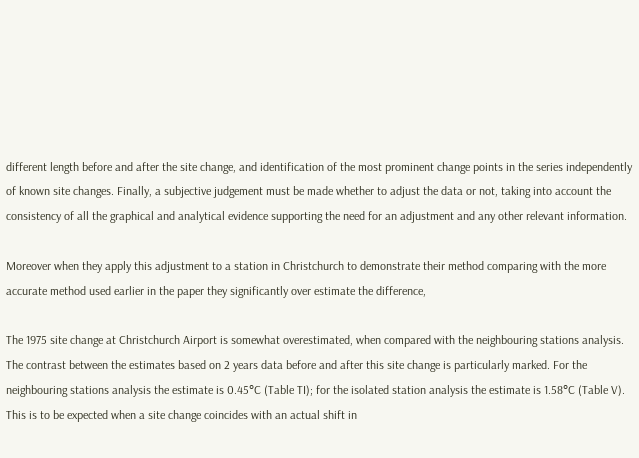different length before and after the site change, and identification of the most prominent change points in the series independently of known site changes. Finally, a subjective judgement must be made whether to adjust the data or not, taking into account the consistency of all the graphical and analytical evidence supporting the need for an adjustment and any other relevant information.

Moreover when they apply this adjustment to a station in Christchurch to demonstrate their method comparing with the more accurate method used earlier in the paper they significantly over estimate the difference,

The 1975 site change at Christchurch Airport is somewhat overestimated, when compared with the neighbouring stations analysis. The contrast between the estimates based on 2 years data before and after this site change is particularly marked. For the neighbouring stations analysis the estimate is 0.45°C (Table TI); for the isolated station analysis the estimate is 1.58°C (Table V). This is to be expected when a site change coincides with an actual shift in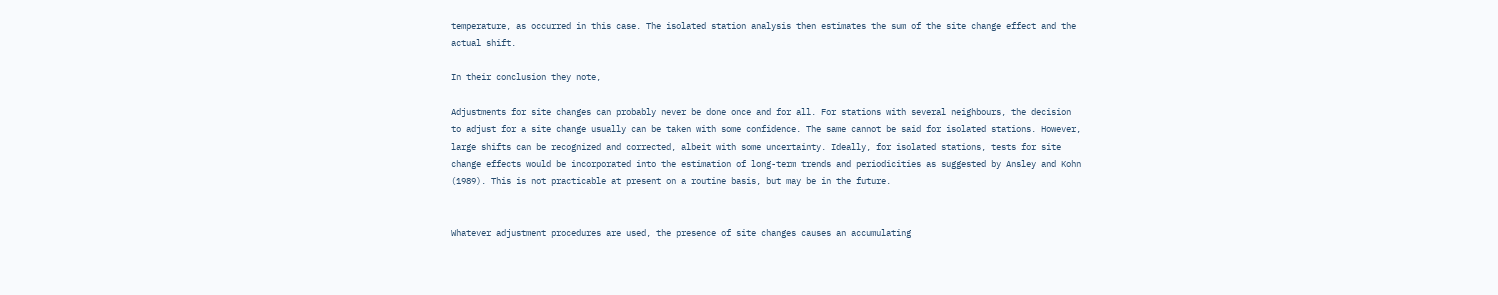temperature, as occurred in this case. The isolated station analysis then estimates the sum of the site change effect and the actual shift.

In their conclusion they note,

Adjustments for site changes can probably never be done once and for all. For stations with several neighbours, the decision to adjust for a site change usually can be taken with some confidence. The same cannot be said for isolated stations. However, large shifts can be recognized and corrected, albeit with some uncertainty. Ideally, for isolated stations, tests for site change effects would be incorporated into the estimation of long-term trends and periodicities as suggested by Ansley and Kohn (1989). This is not practicable at present on a routine basis, but may be in the future.


Whatever adjustment procedures are used, the presence of site changes causes an accumulating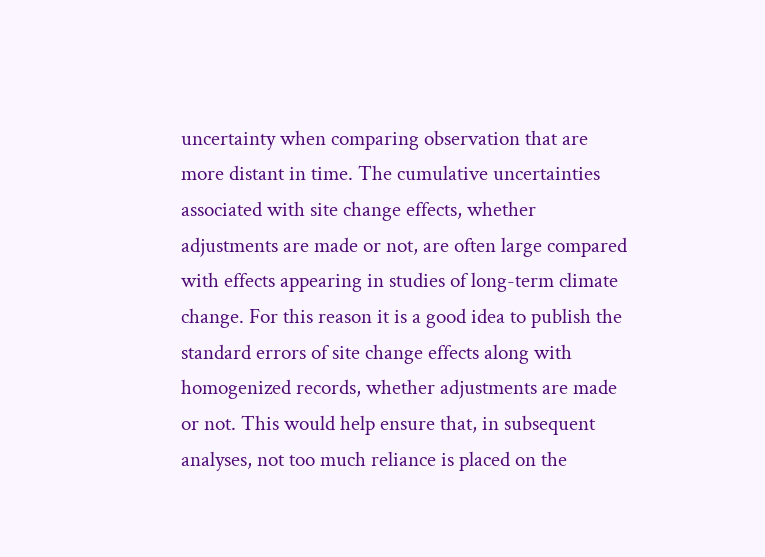uncertainty when comparing observation that are more distant in time. The cumulative uncertainties associated with site change effects, whether adjustments are made or not, are often large compared with effects appearing in studies of long-term climate change. For this reason it is a good idea to publish the standard errors of site change effects along with homogenized records, whether adjustments are made or not. This would help ensure that, in subsequent analyses, not too much reliance is placed on the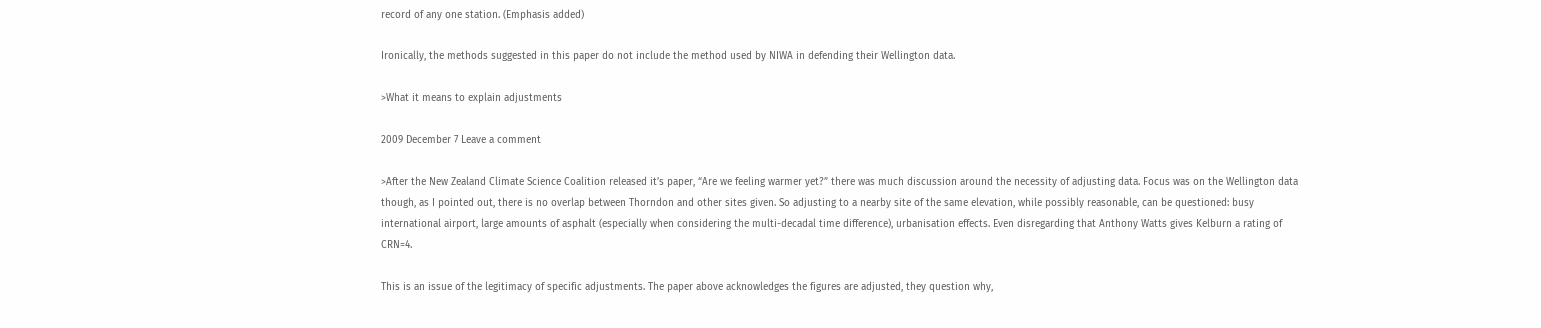record of any one station. (Emphasis added)

Ironically, the methods suggested in this paper do not include the method used by NIWA in defending their Wellington data.

>What it means to explain adjustments

2009 December 7 Leave a comment

>After the New Zealand Climate Science Coalition released it’s paper, “Are we feeling warmer yet?” there was much discussion around the necessity of adjusting data. Focus was on the Wellington data though, as I pointed out, there is no overlap between Thorndon and other sites given. So adjusting to a nearby site of the same elevation, while possibly reasonable, can be questioned: busy international airport, large amounts of asphalt (especially when considering the multi-decadal time difference), urbanisation effects. Even disregarding that Anthony Watts gives Kelburn a rating of CRN=4.

This is an issue of the legitimacy of specific adjustments. The paper above acknowledges the figures are adjusted, they question why,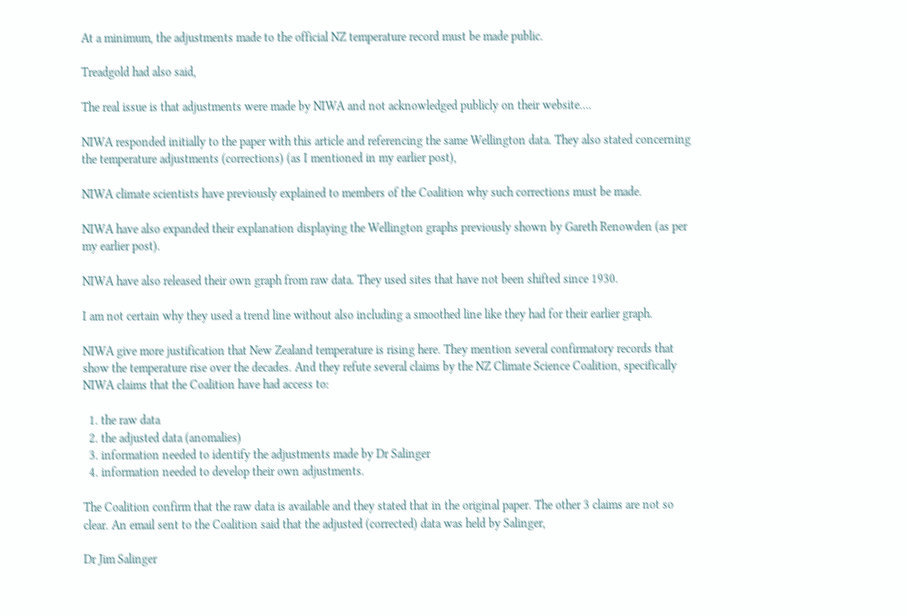At a minimum, the adjustments made to the official NZ temperature record must be made public.

Treadgold had also said,

The real issue is that adjustments were made by NIWA and not acknowledged publicly on their website….

NIWA responded initially to the paper with this article and referencing the same Wellington data. They also stated concerning the temperature adjustments (corrections) (as I mentioned in my earlier post),

NIWA climate scientists have previously explained to members of the Coalition why such corrections must be made.

NIWA have also expanded their explanation displaying the Wellington graphs previously shown by Gareth Renowden (as per my earlier post).

NIWA have also released their own graph from raw data. They used sites that have not been shifted since 1930.

I am not certain why they used a trend line without also including a smoothed line like they had for their earlier graph.

NIWA give more justification that New Zealand temperature is rising here. They mention several confirmatory records that show the temperature rise over the decades. And they refute several claims by the NZ Climate Science Coalition, specifically NIWA claims that the Coalition have had access to:

  1. the raw data
  2. the adjusted data (anomalies)
  3. information needed to identify the adjustments made by Dr Salinger
  4. information needed to develop their own adjustments.

The Coalition confirm that the raw data is available and they stated that in the original paper. The other 3 claims are not so clear. An email sent to the Coalition said that the adjusted (corrected) data was held by Salinger,

Dr Jim Salinger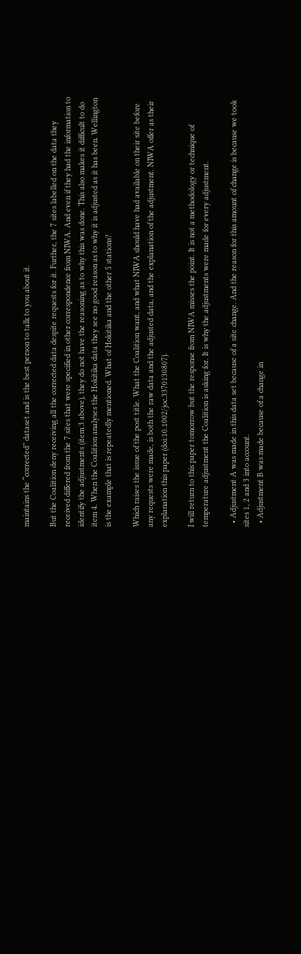maintains the “corrected” dataset and is the best person to talk to you about it.

But the Coalition deny receiving all the corrected data despite requests for it. Further, the 7 sites labelled on the data they received differed from the 7 sites that were specified in other correspondence from NIWA. And even if they had the information to identify the adjustments (item 3 above), they do not have the reasoning as to why this was done. This also makes it difficult to do item 4. When the Coalition analyses the Hokitika data they see no good reason as to why it is adjusted as it has been. Wellington is the example that is repeatedly mentioned. What of Hokitika and the other 5 stations?

Which raises the issue of the post title. What the Coalition want, and what NIWA should have had available on their site before any requests were made, is both the raw data and the adjusted data, and the explanation of the adjustment. NIWA offer as their explanation this paper (doi:10.1002/joc.3370130807).

I will return to this paper tomorrow but the response from NIWA misses the point. It is not a methodology or technique of temperature adjustment the Coalition is asking for. It is why the adjustments were made for every adjustment.

  • Adjustment A was made in this data set because of a site change. And the reason for this amount of change is because we took sites 1, 2 and 3 into account.
  • Adjustment B was made because of a change in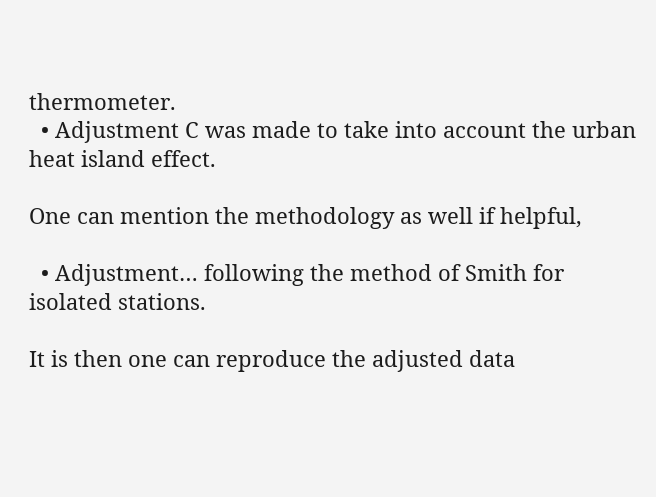thermometer.
  • Adjustment C was made to take into account the urban heat island effect.

One can mention the methodology as well if helpful,

  • Adjustment… following the method of Smith for isolated stations.

It is then one can reproduce the adjusted data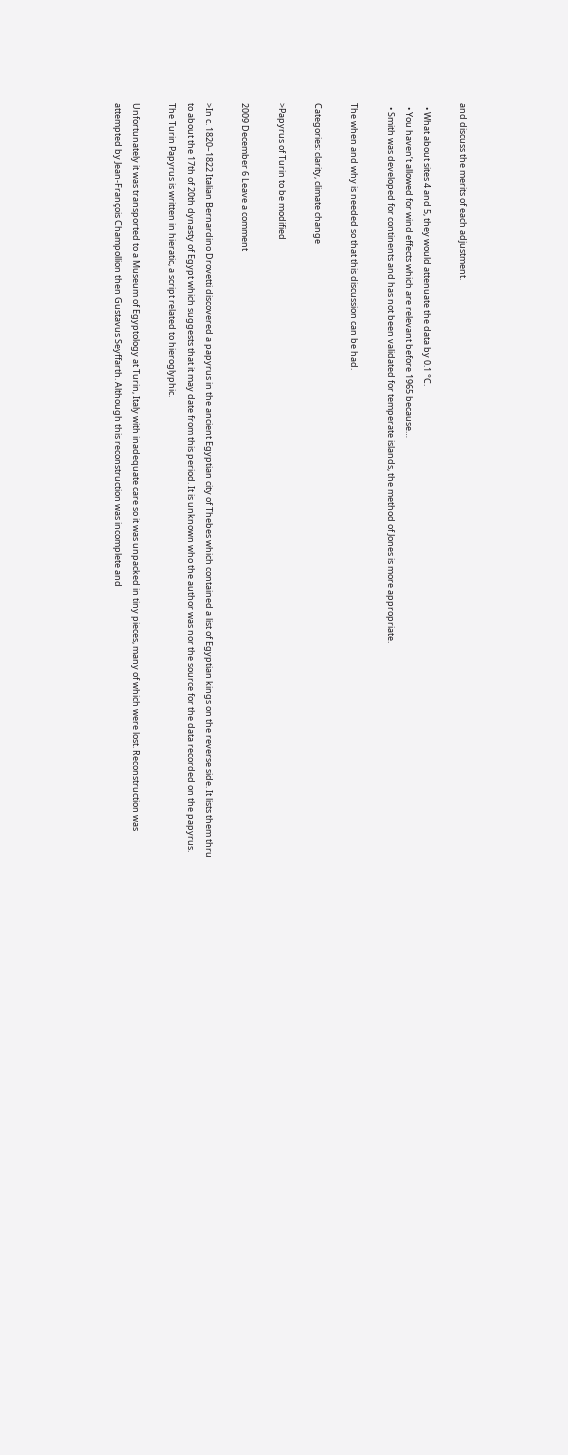and discuss the merits of each adjustment.

  • What about sites 4 and 5, they would attenuate the data by 0.1 °C.
  • You haven’t allowed for wind effects which are relevant before 1965 because…
  • Smith was developed for continents and has not been validated for temperate islands, the method of Jones is more appropriate.

The when and why is needed so that this discussion can be had.

Categories: clarity, climate change

>Papyrus of Turin to be modified

2009 December 6 Leave a comment

>In c. 1820–1822 Italian Bernardino Drovetti discovered a papyrus in the ancient Egyptian city of Thebes which contained a list of Egyptian kings on the reverse side. It lists them thru to about the 17th of 20th dynasty of Egypt which suggests that it may date from this period. It is unknown who the author was nor the source for the data recorded on the papyrus. The Turin Papyrus is written in hieratic, a script related to hieroglyphic.

Unfortunately it was transported to a Museum of Egyptology at Turin, Italy with inadequate care so it was unpacked in tiny pieces, many of which were lost. Reconstruction was attempted by Jean-François Champollion then Gustavus Seyffarth. Although this reconstruction was incomplete and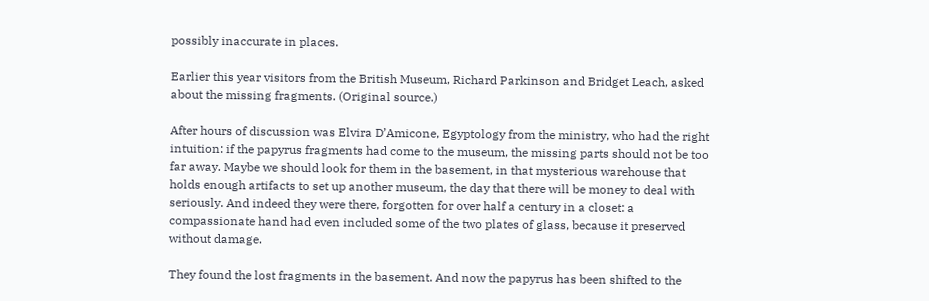possibly inaccurate in places.

Earlier this year visitors from the British Museum, Richard Parkinson and Bridget Leach, asked about the missing fragments. (Original source.)

After hours of discussion was Elvira D’Amicone, Egyptology from the ministry, who had the right intuition: if the papyrus fragments had come to the museum, the missing parts should not be too far away. Maybe we should look for them in the basement, in that mysterious warehouse that holds enough artifacts to set up another museum, the day that there will be money to deal with seriously. And indeed they were there, forgotten for over half a century in a closet: a compassionate hand had even included some of the two plates of glass, because it preserved without damage.

They found the lost fragments in the basement. And now the papyrus has been shifted to the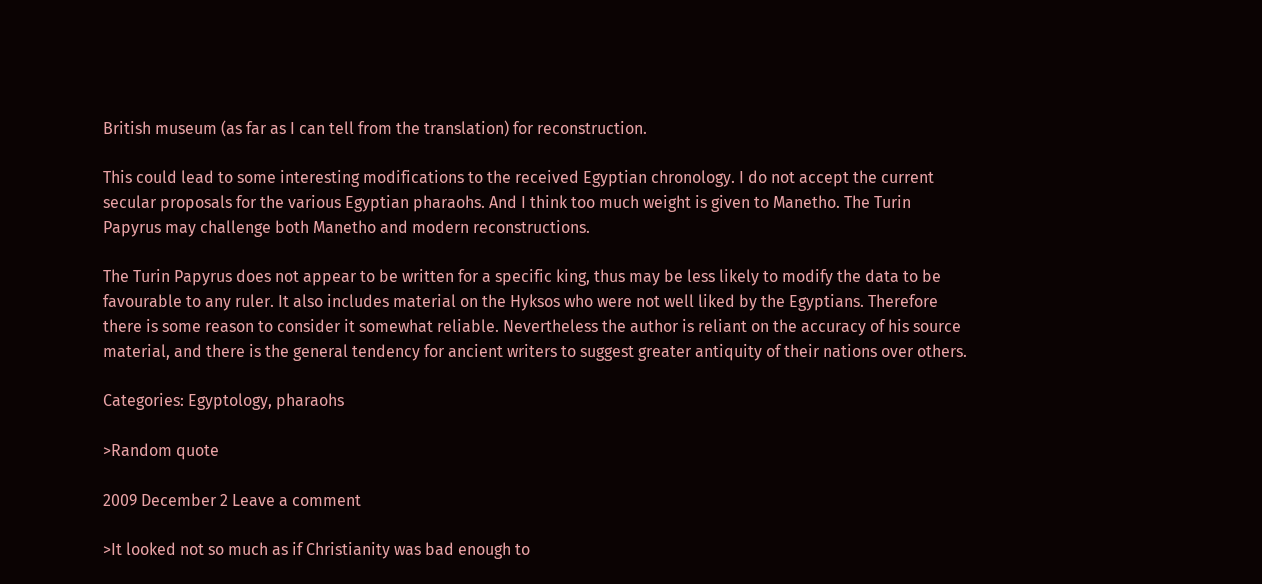British museum (as far as I can tell from the translation) for reconstruction.

This could lead to some interesting modifications to the received Egyptian chronology. I do not accept the current secular proposals for the various Egyptian pharaohs. And I think too much weight is given to Manetho. The Turin Papyrus may challenge both Manetho and modern reconstructions.

The Turin Papyrus does not appear to be written for a specific king, thus may be less likely to modify the data to be favourable to any ruler. It also includes material on the Hyksos who were not well liked by the Egyptians. Therefore there is some reason to consider it somewhat reliable. Nevertheless the author is reliant on the accuracy of his source material, and there is the general tendency for ancient writers to suggest greater antiquity of their nations over others.

Categories: Egyptology, pharaohs

>Random quote

2009 December 2 Leave a comment

>It looked not so much as if Christianity was bad enough to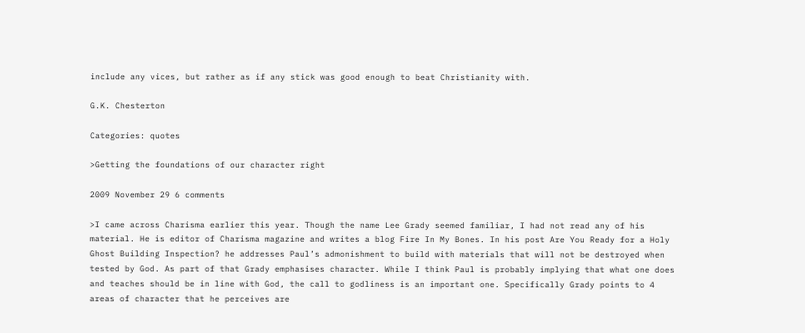include any vices, but rather as if any stick was good enough to beat Christianity with.

G.K. Chesterton

Categories: quotes

>Getting the foundations of our character right

2009 November 29 6 comments

>I came across Charisma earlier this year. Though the name Lee Grady seemed familiar, I had not read any of his material. He is editor of Charisma magazine and writes a blog Fire In My Bones. In his post Are You Ready for a Holy Ghost Building Inspection? he addresses Paul’s admonishment to build with materials that will not be destroyed when tested by God. As part of that Grady emphasises character. While I think Paul is probably implying that what one does and teaches should be in line with God, the call to godliness is an important one. Specifically Grady points to 4 areas of character that he perceives are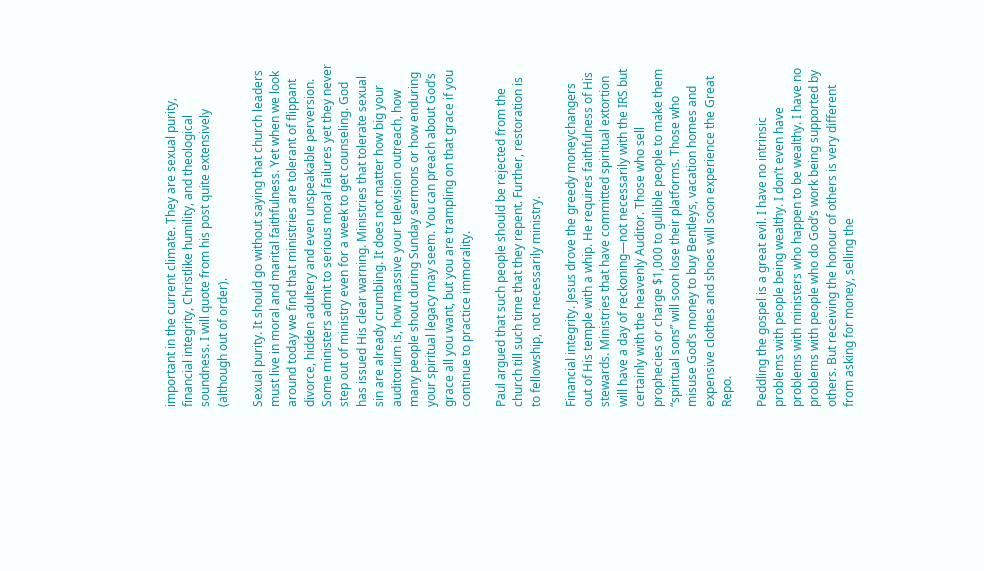important in the current climate. They are sexual purity, financial integrity, Christlike humility, and theological soundness. I will quote from his post quite extensively (although out of order).

Sexual purity. It should go without saying that church leaders must live in moral and marital faithfulness. Yet when we look around today we find that ministries are tolerant of flippant divorce, hidden adultery and even unspeakable perversion. Some ministers admit to serious moral failures yet they never step out of ministry even for a week to get counseling. God has issued His clear warning. Ministries that tolerate sexual sin are already crumbling. It does not matter how big your auditorium is, how massive your television outreach, how many people shout during Sunday sermons or how enduring your spiritual legacy may seem. You can preach about God’s grace all you want, but you are trampling on that grace if you continue to practice immorality.

Paul argued that such people should be rejected from the church till such time that they repent. Further, restoration is to fellowship, not necessarily ministry.

Financial integrity. Jesus drove the greedy moneychangers out of His temple with a whip. He requires faithfulness of His stewards. Ministries that have committed spiritual extortion will have a day of reckoning—not necessarily with the IRS but certainly with the heavenly Auditor. Those who sell prophecies or charge $1,000 to gullible people to make them “spiritual sons” will soon lose their platforms. Those who misuse God’s money to buy Bentleys, vacation homes and expensive clothes and shoes will soon experience the Great Repo.

Peddling the gospel is a great evil. I have no intrinsic problems with people being wealthy. I don’t even have problems with ministers who happen to be wealthy. I have no problems with people who do God’s work being supported by others. But receiving the honour of others is very different from asking for money, selling the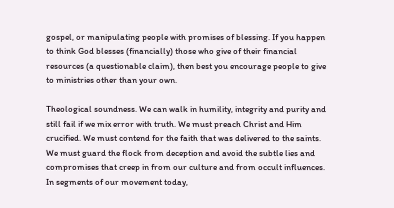gospel, or manipulating people with promises of blessing. If you happen to think God blesses (financially) those who give of their financial resources (a questionable claim), then best you encourage people to give to ministries other than your own.

Theological soundness. We can walk in humility, integrity and purity and still fail if we mix error with truth. We must preach Christ and Him crucified. We must contend for the faith that was delivered to the saints. We must guard the flock from deception and avoid the subtle lies and compromises that creep in from our culture and from occult influences. In segments of our movement today,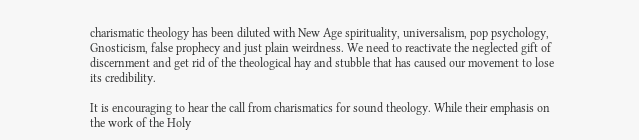charismatic theology has been diluted with New Age spirituality, universalism, pop psychology, Gnosticism, false prophecy and just plain weirdness. We need to reactivate the neglected gift of discernment and get rid of the theological hay and stubble that has caused our movement to lose its credibility.

It is encouraging to hear the call from charismatics for sound theology. While their emphasis on the work of the Holy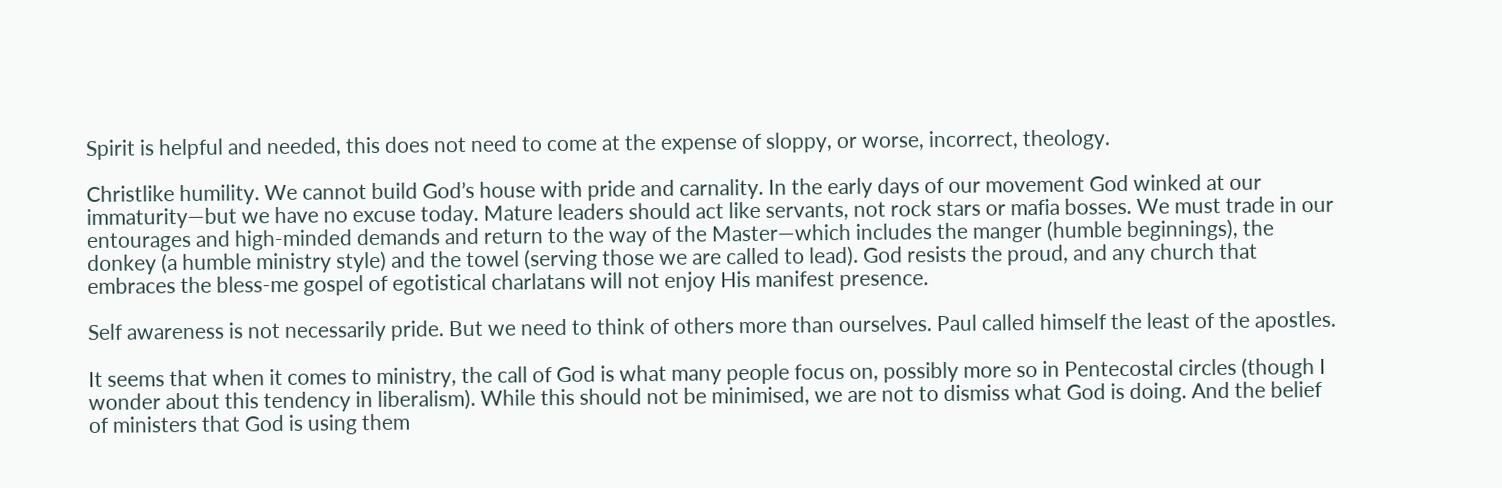Spirit is helpful and needed, this does not need to come at the expense of sloppy, or worse, incorrect, theology.

Christlike humility. We cannot build God’s house with pride and carnality. In the early days of our movement God winked at our immaturity—but we have no excuse today. Mature leaders should act like servants, not rock stars or mafia bosses. We must trade in our entourages and high-minded demands and return to the way of the Master—which includes the manger (humble beginnings), the donkey (a humble ministry style) and the towel (serving those we are called to lead). God resists the proud, and any church that embraces the bless-me gospel of egotistical charlatans will not enjoy His manifest presence.

Self awareness is not necessarily pride. But we need to think of others more than ourselves. Paul called himself the least of the apostles.

It seems that when it comes to ministry, the call of God is what many people focus on, possibly more so in Pentecostal circles (though I wonder about this tendency in liberalism). While this should not be minimised, we are not to dismiss what God is doing. And the belief of ministers that God is using them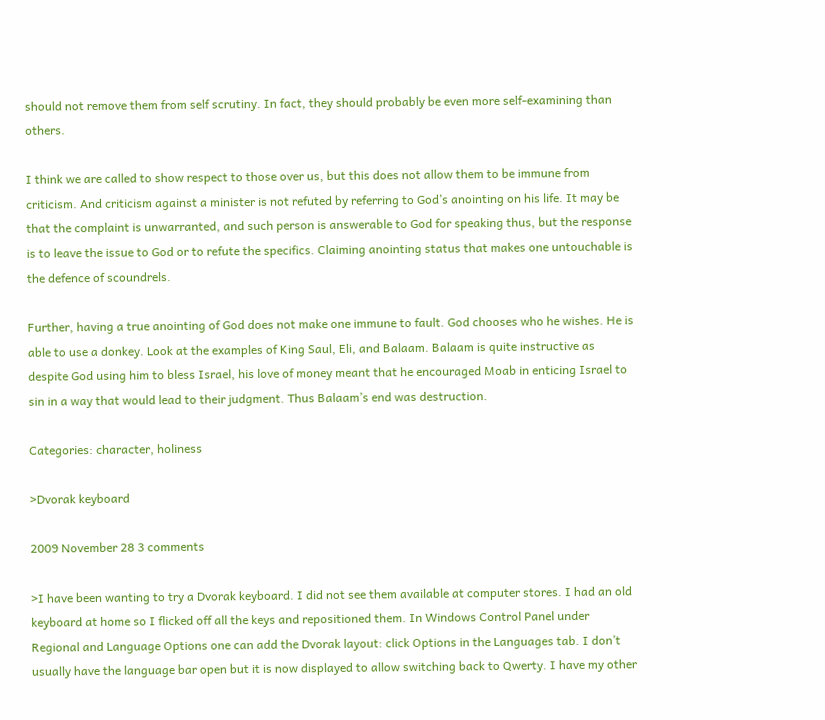should not remove them from self scrutiny. In fact, they should probably be even more self-examining than others.

I think we are called to show respect to those over us, but this does not allow them to be immune from criticism. And criticism against a minister is not refuted by referring to God’s anointing on his life. It may be that the complaint is unwarranted, and such person is answerable to God for speaking thus, but the response is to leave the issue to God or to refute the specifics. Claiming anointing status that makes one untouchable is the defence of scoundrels.

Further, having a true anointing of God does not make one immune to fault. God chooses who he wishes. He is able to use a donkey. Look at the examples of King Saul, Eli, and Balaam. Balaam is quite instructive as despite God using him to bless Israel, his love of money meant that he encouraged Moab in enticing Israel to sin in a way that would lead to their judgment. Thus Balaam’s end was destruction.

Categories: character, holiness

>Dvorak keyboard

2009 November 28 3 comments

>I have been wanting to try a Dvorak keyboard. I did not see them available at computer stores. I had an old keyboard at home so I flicked off all the keys and repositioned them. In Windows Control Panel under Regional and Language Options one can add the Dvorak layout: click Options in the Languages tab. I don’t usually have the language bar open but it is now displayed to allow switching back to Qwerty. I have my other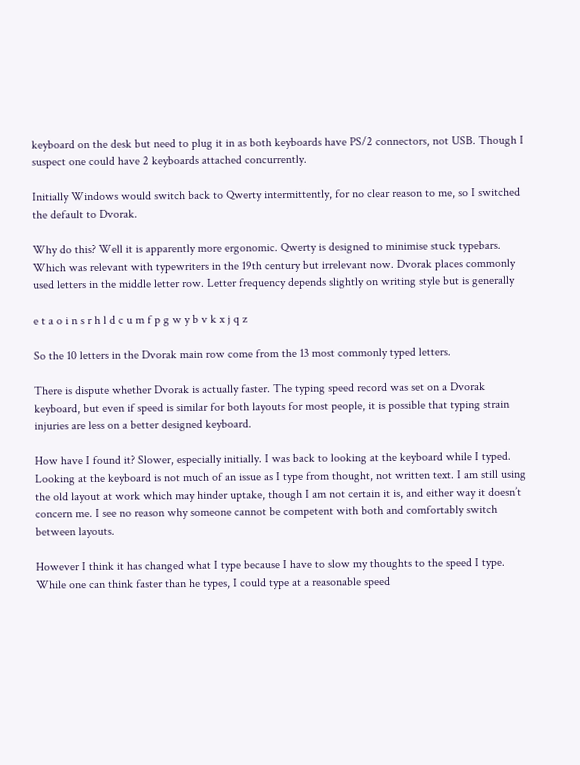keyboard on the desk but need to plug it in as both keyboards have PS/2 connectors, not USB. Though I suspect one could have 2 keyboards attached concurrently.

Initially Windows would switch back to Qwerty intermittently, for no clear reason to me, so I switched the default to Dvorak.

Why do this? Well it is apparently more ergonomic. Qwerty is designed to minimise stuck typebars. Which was relevant with typewriters in the 19th century but irrelevant now. Dvorak places commonly used letters in the middle letter row. Letter frequency depends slightly on writing style but is generally

e t a o i n s r h l d c u m f p g w y b v k x j q z

So the 10 letters in the Dvorak main row come from the 13 most commonly typed letters.

There is dispute whether Dvorak is actually faster. The typing speed record was set on a Dvorak keyboard, but even if speed is similar for both layouts for most people, it is possible that typing strain injuries are less on a better designed keyboard.

How have I found it? Slower, especially initially. I was back to looking at the keyboard while I typed. Looking at the keyboard is not much of an issue as I type from thought, not written text. I am still using the old layout at work which may hinder uptake, though I am not certain it is, and either way it doesn’t concern me. I see no reason why someone cannot be competent with both and comfortably switch between layouts.

However I think it has changed what I type because I have to slow my thoughts to the speed I type. While one can think faster than he types, I could type at a reasonable speed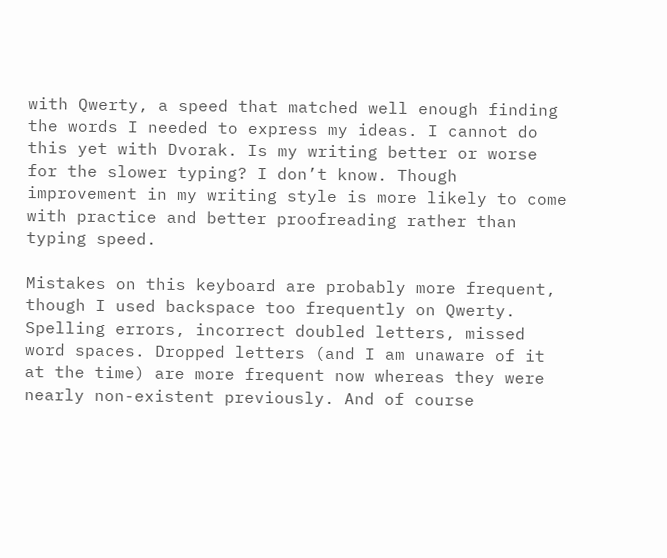with Qwerty, a speed that matched well enough finding the words I needed to express my ideas. I cannot do this yet with Dvorak. Is my writing better or worse for the slower typing? I don’t know. Though improvement in my writing style is more likely to come with practice and better proofreading rather than typing speed.

Mistakes on this keyboard are probably more frequent, though I used backspace too frequently on Qwerty. Spelling errors, incorrect doubled letters, missed word spaces. Dropped letters (and I am unaware of it at the time) are more frequent now whereas they were nearly non-existent previously. And of course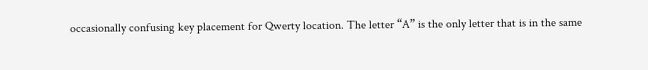occasionally confusing key placement for Qwerty location. The letter “A” is the only letter that is in the same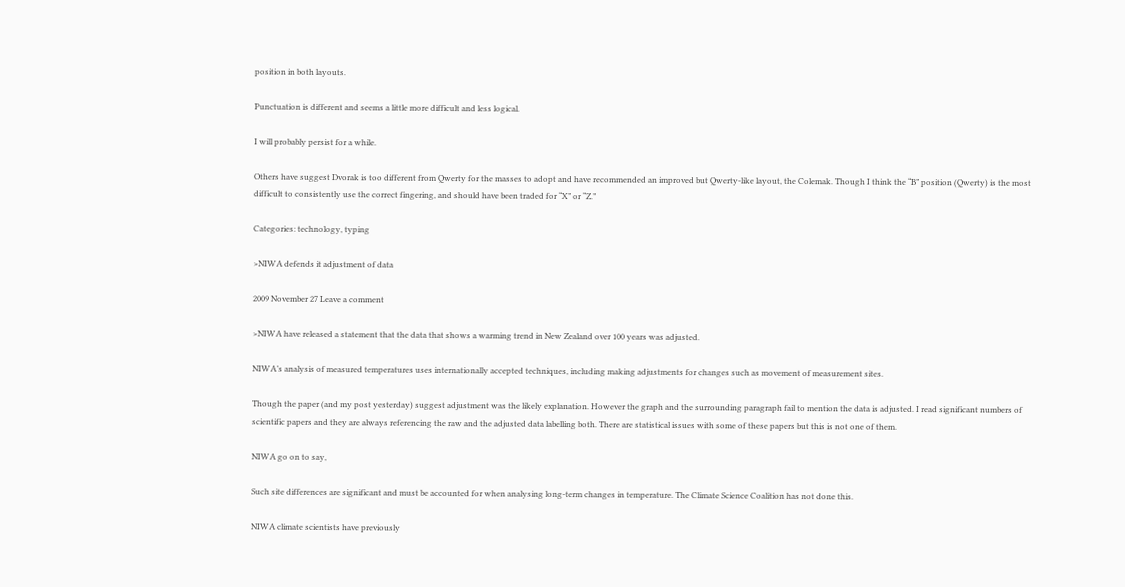position in both layouts.

Punctuation is different and seems a little more difficult and less logical.

I will probably persist for a while.

Others have suggest Dvorak is too different from Qwerty for the masses to adopt and have recommended an improved but Qwerty-like layout, the Colemak. Though I think the “B” position (Qwerty) is the most difficult to consistently use the correct fingering, and should have been traded for “X” or “Z.”

Categories: technology, typing

>NIWA defends it adjustment of data

2009 November 27 Leave a comment

>NIWA have released a statement that the data that shows a warming trend in New Zealand over 100 years was adjusted.

NIWA’s analysis of measured temperatures uses internationally accepted techniques, including making adjustments for changes such as movement of measurement sites.

Though the paper (and my post yesterday) suggest adjustment was the likely explanation. However the graph and the surrounding paragraph fail to mention the data is adjusted. I read significant numbers of scientific papers and they are always referencing the raw and the adjusted data labelling both. There are statistical issues with some of these papers but this is not one of them.

NIWA go on to say,

Such site differences are significant and must be accounted for when analysing long-term changes in temperature. The Climate Science Coalition has not done this.

NIWA climate scientists have previously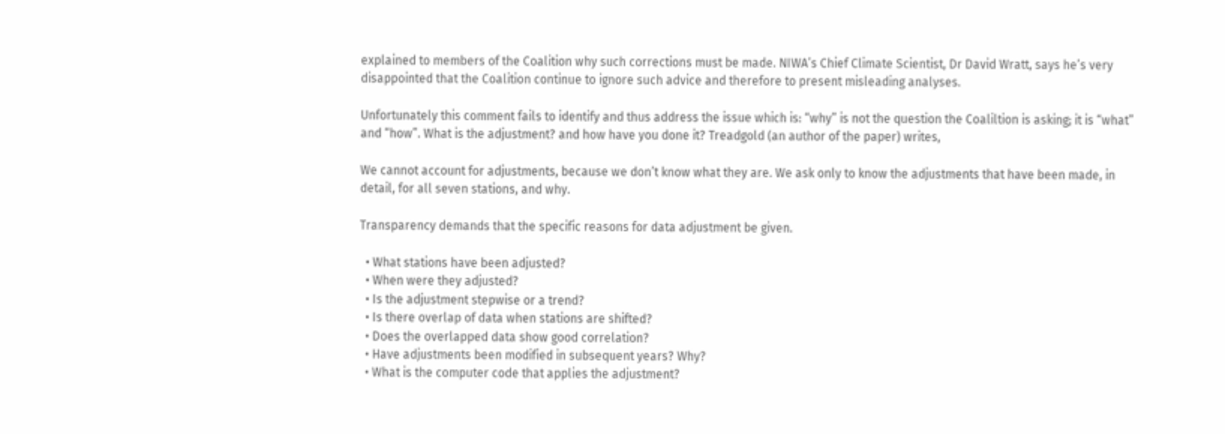explained to members of the Coalition why such corrections must be made. NIWA’s Chief Climate Scientist, Dr David Wratt, says he’s very disappointed that the Coalition continue to ignore such advice and therefore to present misleading analyses.

Unfortunately this comment fails to identify and thus address the issue which is: “why” is not the question the Coaliltion is asking; it is “what” and “how”. What is the adjustment? and how have you done it? Treadgold (an author of the paper) writes,

We cannot account for adjustments, because we don’t know what they are. We ask only to know the adjustments that have been made, in detail, for all seven stations, and why.

Transparency demands that the specific reasons for data adjustment be given.

  • What stations have been adjusted?
  • When were they adjusted?
  • Is the adjustment stepwise or a trend?
  • Is there overlap of data when stations are shifted?
  • Does the overlapped data show good correlation?
  • Have adjustments been modified in subsequent years? Why?
  • What is the computer code that applies the adjustment?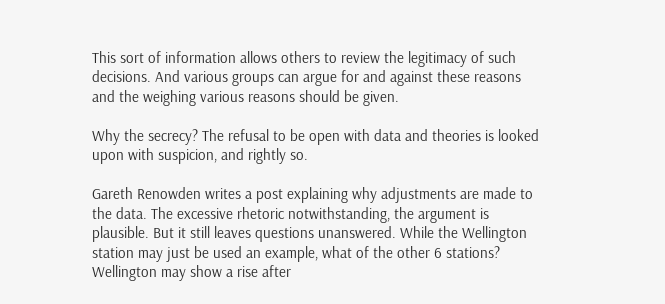This sort of information allows others to review the legitimacy of such decisions. And various groups can argue for and against these reasons and the weighing various reasons should be given.

Why the secrecy? The refusal to be open with data and theories is looked upon with suspicion, and rightly so.

Gareth Renowden writes a post explaining why adjustments are made to the data. The excessive rhetoric notwithstanding, the argument is plausible. But it still leaves questions unanswered. While the Wellington station may just be used an example, what of the other 6 stations? Wellington may show a rise after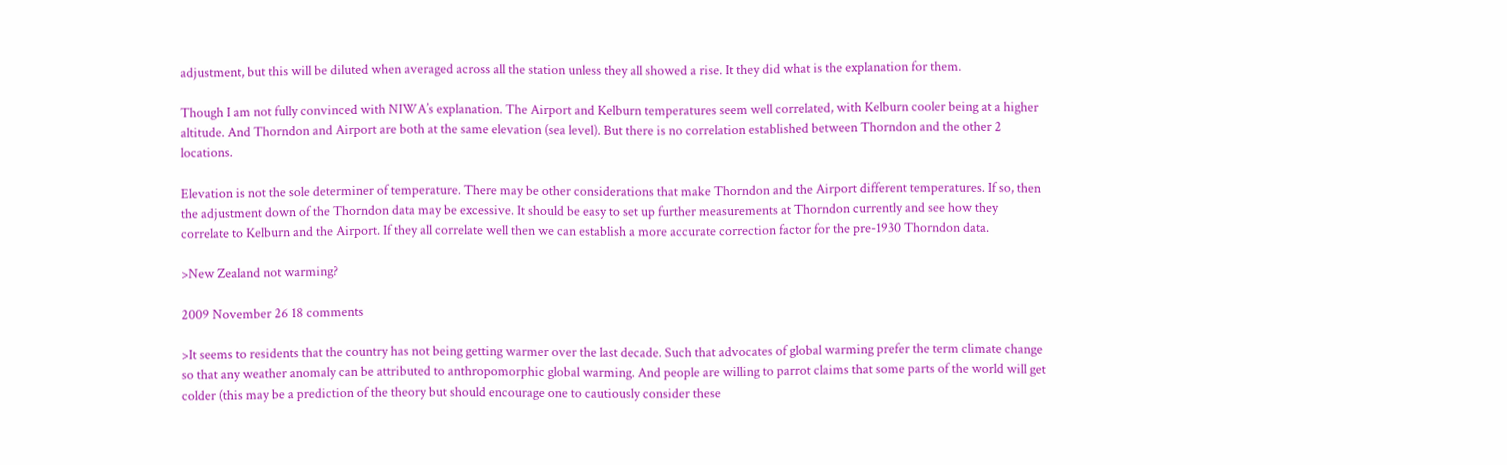adjustment, but this will be diluted when averaged across all the station unless they all showed a rise. It they did what is the explanation for them.

Though I am not fully convinced with NIWA’s explanation. The Airport and Kelburn temperatures seem well correlated, with Kelburn cooler being at a higher altitude. And Thorndon and Airport are both at the same elevation (sea level). But there is no correlation established between Thorndon and the other 2 locations.

Elevation is not the sole determiner of temperature. There may be other considerations that make Thorndon and the Airport different temperatures. If so, then the adjustment down of the Thorndon data may be excessive. It should be easy to set up further measurements at Thorndon currently and see how they correlate to Kelburn and the Airport. If they all correlate well then we can establish a more accurate correction factor for the pre-1930 Thorndon data.

>New Zealand not warming?

2009 November 26 18 comments

>It seems to residents that the country has not being getting warmer over the last decade. Such that advocates of global warming prefer the term climate change so that any weather anomaly can be attributed to anthropomorphic global warming. And people are willing to parrot claims that some parts of the world will get colder (this may be a prediction of the theory but should encourage one to cautiously consider these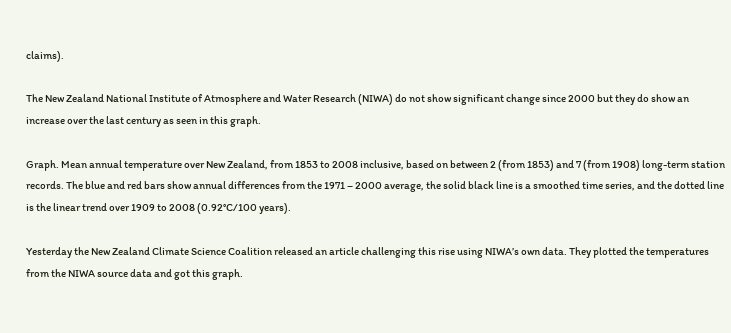claims).

The New Zealand National Institute of Atmosphere and Water Research (NIWA) do not show significant change since 2000 but they do show an increase over the last century as seen in this graph.

Graph. Mean annual temperature over New Zealand, from 1853 to 2008 inclusive, based on between 2 (from 1853) and 7 (from 1908) long-term station records. The blue and red bars show annual differences from the 1971 – 2000 average, the solid black line is a smoothed time series, and the dotted line is the linear trend over 1909 to 2008 (0.92°C/100 years).

Yesterday the New Zealand Climate Science Coalition released an article challenging this rise using NIWA’s own data. They plotted the temperatures from the NIWA source data and got this graph.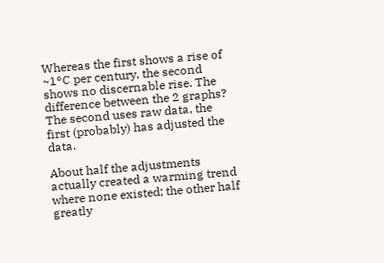Whereas the first shows a rise of ~1°C per century, the second shows no discernable rise. The difference between the 2 graphs? The second uses raw data, the first (probably) has adjusted the data.

About half the adjustments actually created a warming trend where none existed; the other half greatly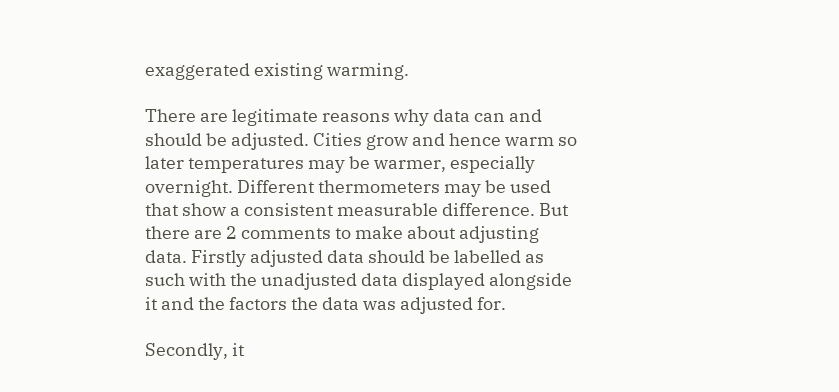exaggerated existing warming.

There are legitimate reasons why data can and should be adjusted. Cities grow and hence warm so later temperatures may be warmer, especially overnight. Different thermometers may be used that show a consistent measurable difference. But there are 2 comments to make about adjusting data. Firstly adjusted data should be labelled as such with the unadjusted data displayed alongside it and the factors the data was adjusted for.

Secondly, it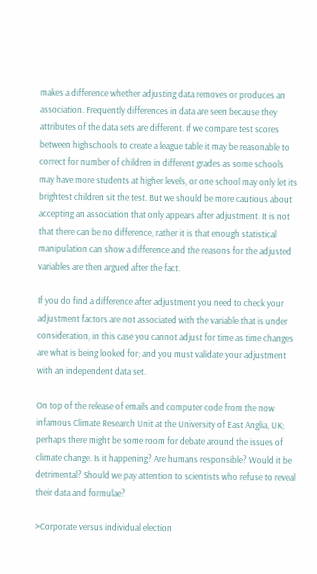makes a difference whether adjusting data removes or produces an association. Frequently differences in data are seen because they attributes of the data sets are different. If we compare test scores between highschools to create a league table it may be reasonable to correct for number of children in different grades as some schools may have more students at higher levels, or one school may only let its brightest children sit the test. But we should be more cautious about accepting an association that only appears after adjustment. It is not that there can be no difference, rather it is that enough statistical manipulation can show a difference and the reasons for the adjusted variables are then argued after the fact.

If you do find a difference after adjustment you need to check your adjustment factors are not associated with the variable that is under consideration, in this case you cannot adjust for time as time changes are what is being looked for; and you must validate your adjustment with an independent data set.

On top of the release of emails and computer code from the now infamous Climate Research Unit at the University of East Anglia, UK; perhaps there might be some room for debate around the issues of climate change. Is it happening? Are humans responsible? Would it be detrimental? Should we pay attention to scientists who refuse to reveal their data and formulae?

>Corporate versus individual election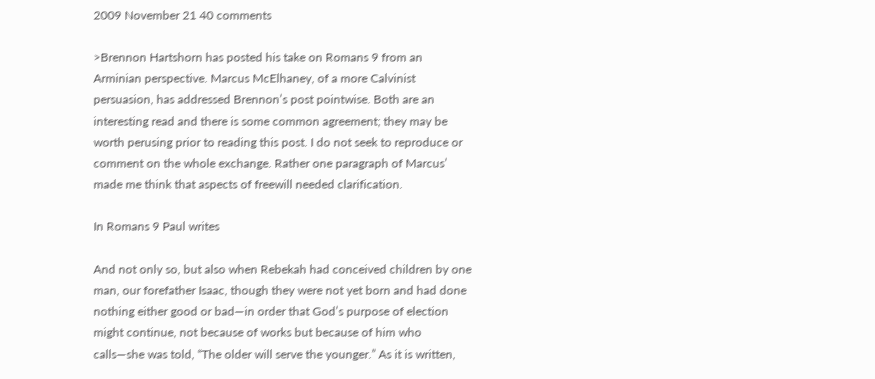2009 November 21 40 comments

>Brennon Hartshorn has posted his take on Romans 9 from an Arminian perspective. Marcus McElhaney, of a more Calvinist persuasion, has addressed Brennon’s post pointwise. Both are an interesting read and there is some common agreement; they may be worth perusing prior to reading this post. I do not seek to reproduce or comment on the whole exchange. Rather one paragraph of Marcus’ made me think that aspects of freewill needed clarification.

In Romans 9 Paul writes

And not only so, but also when Rebekah had conceived children by one man, our forefather Isaac, though they were not yet born and had done nothing either good or bad—in order that God’s purpose of election might continue, not because of works but because of him who calls—she was told, “The older will serve the younger.” As it is written,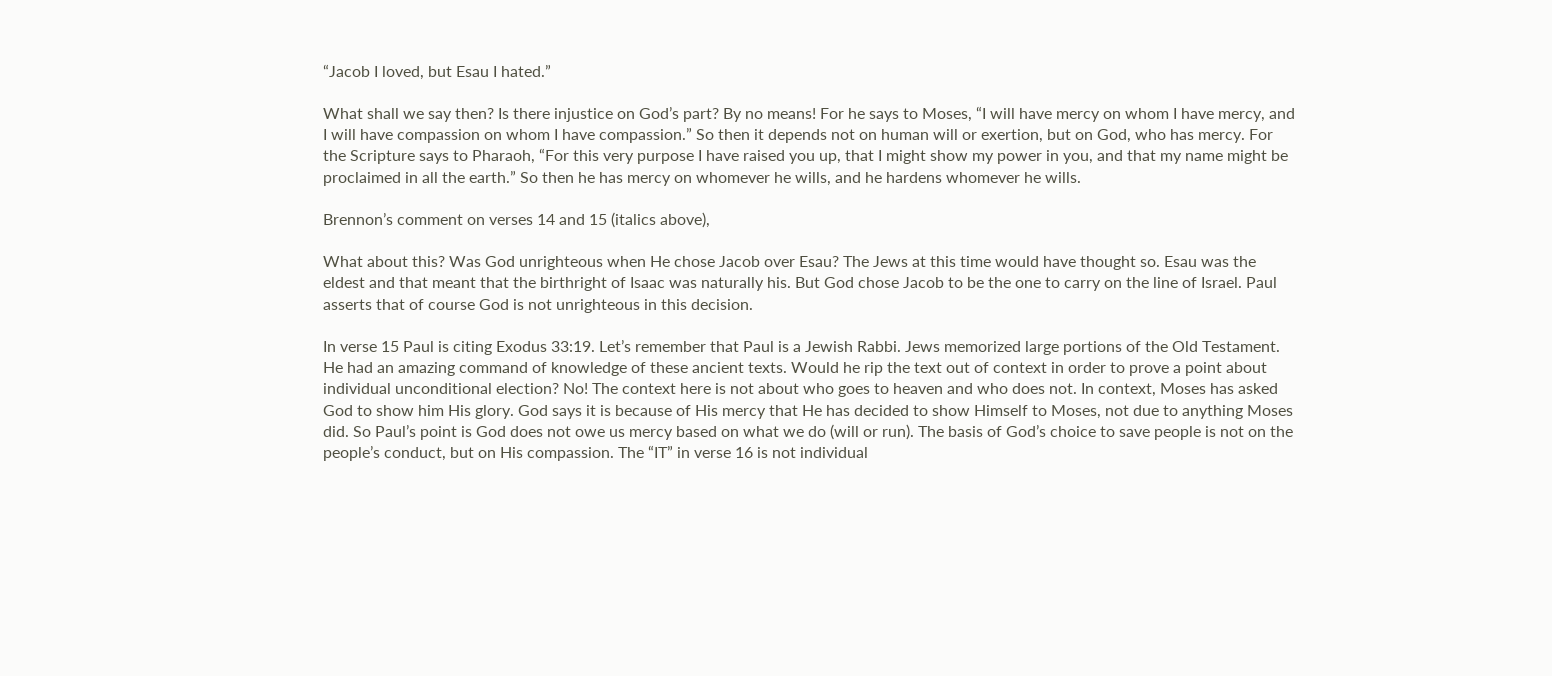“Jacob I loved, but Esau I hated.”

What shall we say then? Is there injustice on God’s part? By no means! For he says to Moses, “I will have mercy on whom I have mercy, and I will have compassion on whom I have compassion.” So then it depends not on human will or exertion, but on God, who has mercy. For the Scripture says to Pharaoh, “For this very purpose I have raised you up, that I might show my power in you, and that my name might be proclaimed in all the earth.” So then he has mercy on whomever he wills, and he hardens whomever he wills.

Brennon’s comment on verses 14 and 15 (italics above),

What about this? Was God unrighteous when He chose Jacob over Esau? The Jews at this time would have thought so. Esau was the eldest and that meant that the birthright of Isaac was naturally his. But God chose Jacob to be the one to carry on the line of Israel. Paul asserts that of course God is not unrighteous in this decision.

In verse 15 Paul is citing Exodus 33:19. Let’s remember that Paul is a Jewish Rabbi. Jews memorized large portions of the Old Testament. He had an amazing command of knowledge of these ancient texts. Would he rip the text out of context in order to prove a point about individual unconditional election? No! The context here is not about who goes to heaven and who does not. In context, Moses has asked God to show him His glory. God says it is because of His mercy that He has decided to show Himself to Moses, not due to anything Moses did. So Paul’s point is God does not owe us mercy based on what we do (will or run). The basis of God’s choice to save people is not on the people’s conduct, but on His compassion. The “IT” in verse 16 is not individual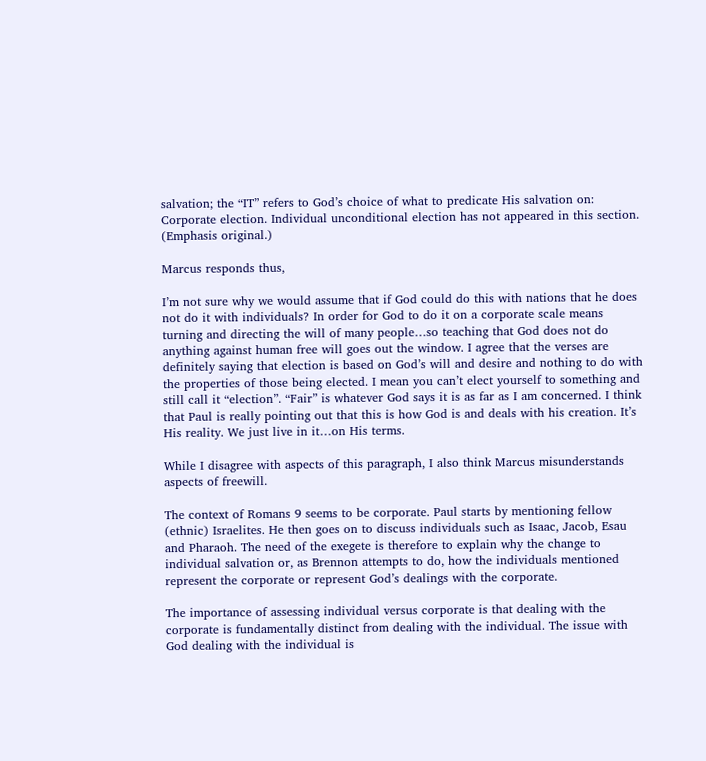salvation; the “IT” refers to God’s choice of what to predicate His salvation on: Corporate election. Individual unconditional election has not appeared in this section. (Emphasis original.)

Marcus responds thus,

I’m not sure why we would assume that if God could do this with nations that he does not do it with individuals? In order for God to do it on a corporate scale means turning and directing the will of many people…so teaching that God does not do anything against human free will goes out the window. I agree that the verses are definitely saying that election is based on God’s will and desire and nothing to do with the properties of those being elected. I mean you can’t elect yourself to something and still call it “election”. “Fair” is whatever God says it is as far as I am concerned. I think that Paul is really pointing out that this is how God is and deals with his creation. It’s His reality. We just live in it…on His terms.

While I disagree with aspects of this paragraph, I also think Marcus misunderstands aspects of freewill.

The context of Romans 9 seems to be corporate. Paul starts by mentioning fellow (ethnic) Israelites. He then goes on to discuss individuals such as Isaac, Jacob, Esau and Pharaoh. The need of the exegete is therefore to explain why the change to individual salvation or, as Brennon attempts to do, how the individuals mentioned represent the corporate or represent God’s dealings with the corporate.

The importance of assessing individual versus corporate is that dealing with the corporate is fundamentally distinct from dealing with the individual. The issue with God dealing with the individual is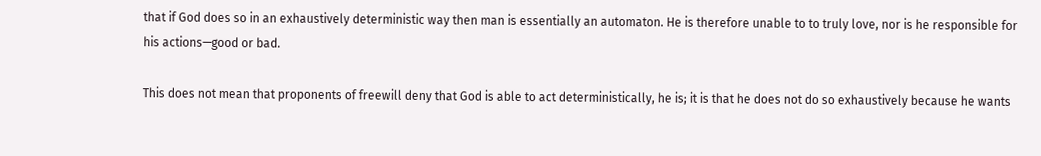that if God does so in an exhaustively deterministic way then man is essentially an automaton. He is therefore unable to to truly love, nor is he responsible for his actions—good or bad.

This does not mean that proponents of freewill deny that God is able to act deterministically, he is; it is that he does not do so exhaustively because he wants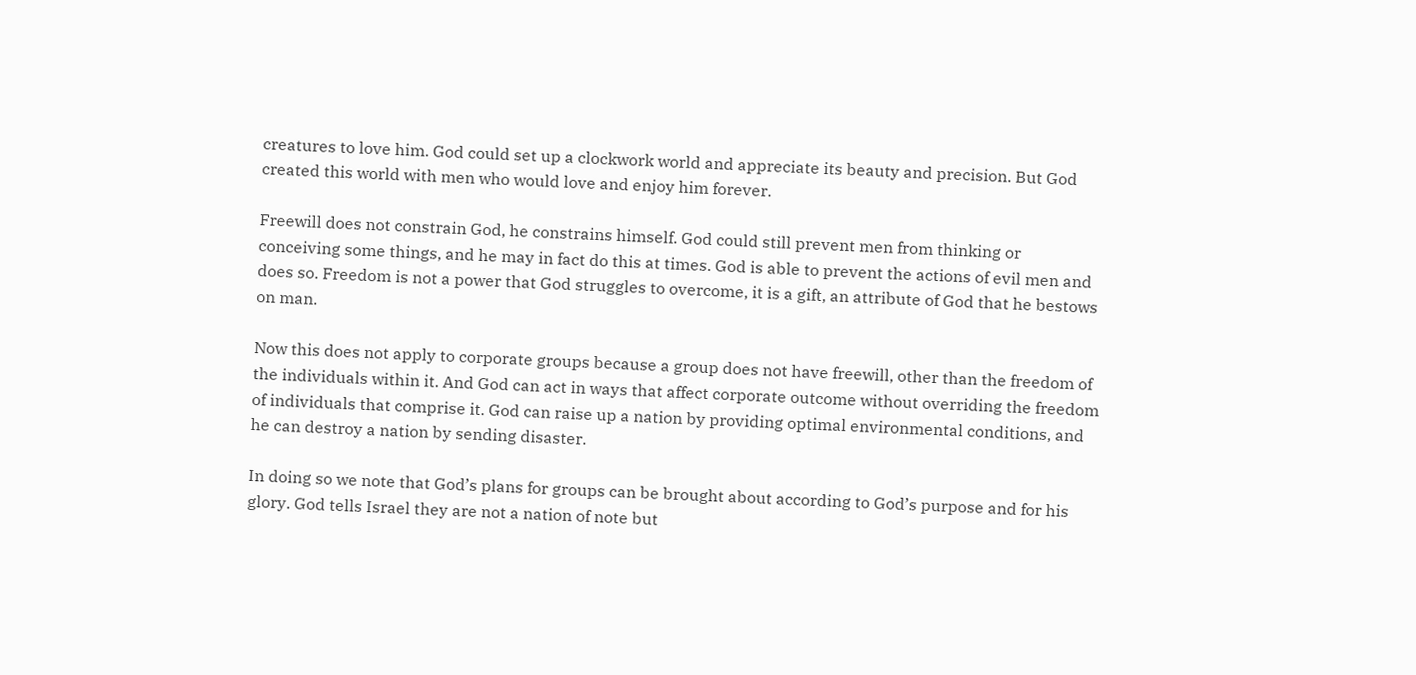creatures to love him. God could set up a clockwork world and appreciate its beauty and precision. But God created this world with men who would love and enjoy him forever.

Freewill does not constrain God, he constrains himself. God could still prevent men from thinking or conceiving some things, and he may in fact do this at times. God is able to prevent the actions of evil men and does so. Freedom is not a power that God struggles to overcome, it is a gift, an attribute of God that he bestows on man.

Now this does not apply to corporate groups because a group does not have freewill, other than the freedom of the individuals within it. And God can act in ways that affect corporate outcome without overriding the freedom of individuals that comprise it. God can raise up a nation by providing optimal environmental conditions, and he can destroy a nation by sending disaster.

In doing so we note that God’s plans for groups can be brought about according to God’s purpose and for his glory. God tells Israel they are not a nation of note but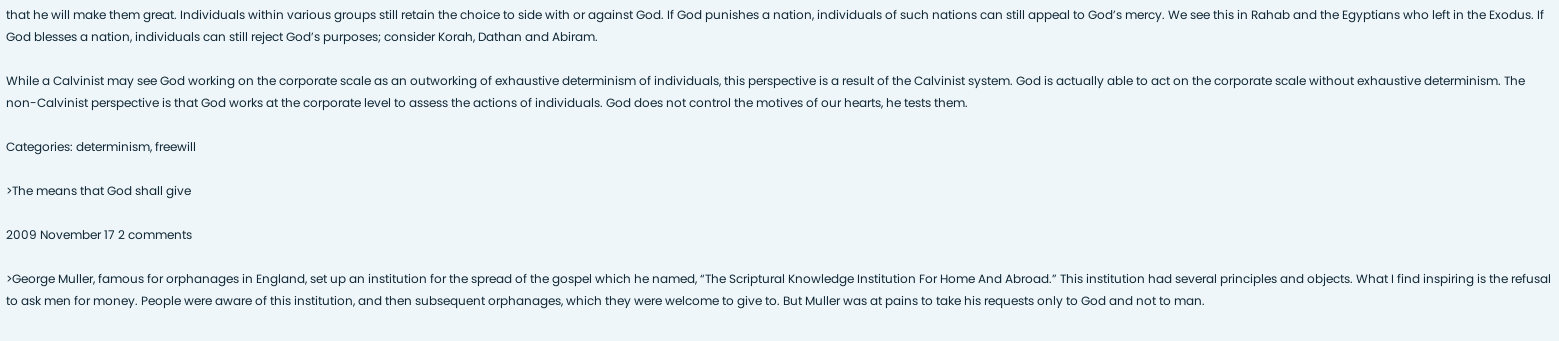that he will make them great. Individuals within various groups still retain the choice to side with or against God. If God punishes a nation, individuals of such nations can still appeal to God’s mercy. We see this in Rahab and the Egyptians who left in the Exodus. If God blesses a nation, individuals can still reject God’s purposes; consider Korah, Dathan and Abiram.

While a Calvinist may see God working on the corporate scale as an outworking of exhaustive determinism of individuals, this perspective is a result of the Calvinist system. God is actually able to act on the corporate scale without exhaustive determinism. The non-Calvinist perspective is that God works at the corporate level to assess the actions of individuals. God does not control the motives of our hearts, he tests them.

Categories: determinism, freewill

>The means that God shall give

2009 November 17 2 comments

>George Muller, famous for orphanages in England, set up an institution for the spread of the gospel which he named, “The Scriptural Knowledge Institution For Home And Abroad.” This institution had several principles and objects. What I find inspiring is the refusal to ask men for money. People were aware of this institution, and then subsequent orphanages, which they were welcome to give to. But Muller was at pains to take his requests only to God and not to man.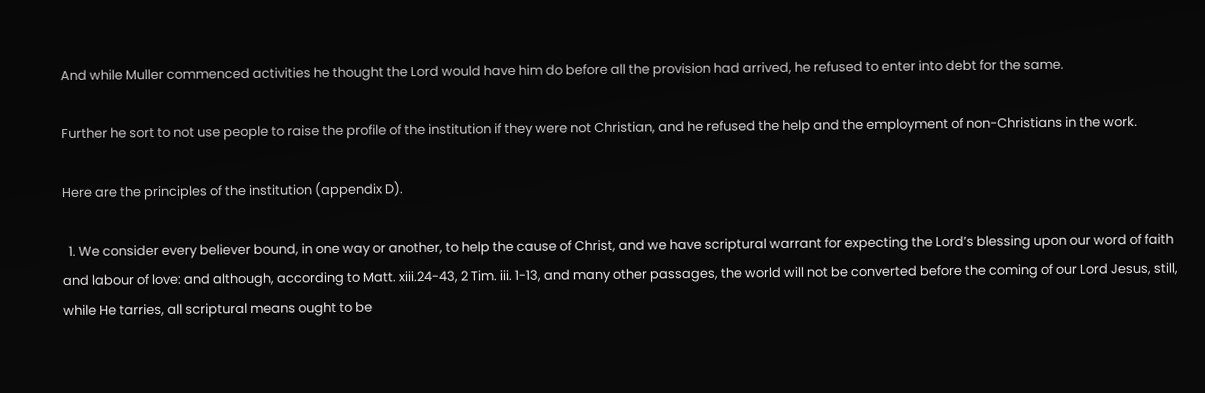And while Muller commenced activities he thought the Lord would have him do before all the provision had arrived, he refused to enter into debt for the same.

Further he sort to not use people to raise the profile of the institution if they were not Christian, and he refused the help and the employment of non-Christians in the work.

Here are the principles of the institution (appendix D).

  1. We consider every believer bound, in one way or another, to help the cause of Christ, and we have scriptural warrant for expecting the Lord’s blessing upon our word of faith and labour of love: and although, according to Matt. xiii.24-43, 2 Tim. iii. 1-13, and many other passages, the world will not be converted before the coming of our Lord Jesus, still, while He tarries, all scriptural means ought to be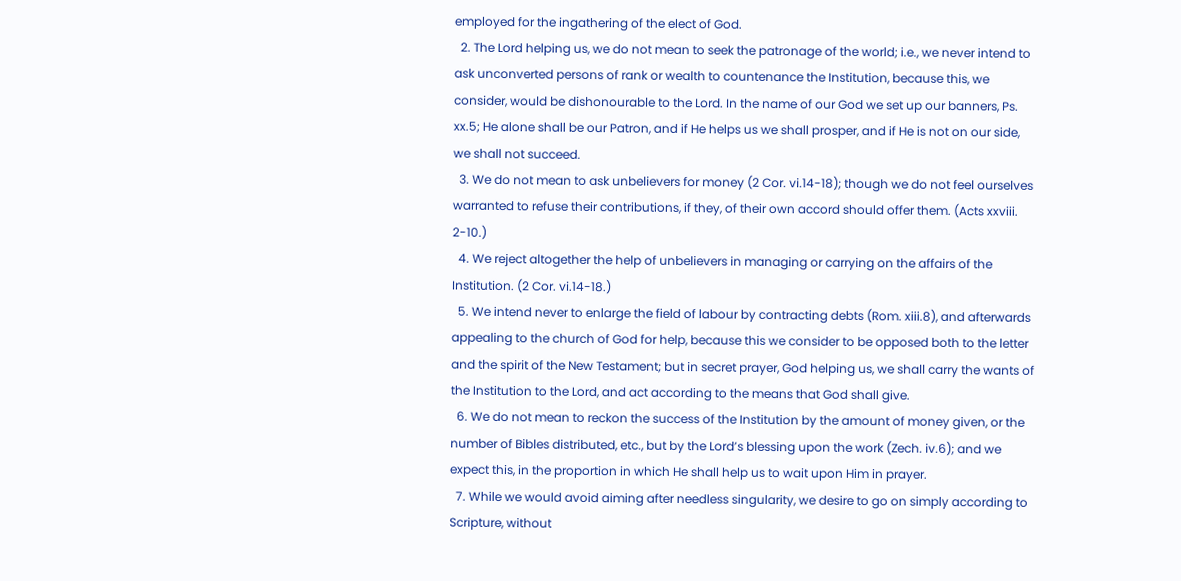employed for the ingathering of the elect of God.
  2. The Lord helping us, we do not mean to seek the patronage of the world; i.e., we never intend to ask unconverted persons of rank or wealth to countenance the Institution, because this, we consider, would be dishonourable to the Lord. In the name of our God we set up our banners, Ps. xx.5; He alone shall be our Patron, and if He helps us we shall prosper, and if He is not on our side, we shall not succeed.
  3. We do not mean to ask unbelievers for money (2 Cor. vi.14-18); though we do not feel ourselves warranted to refuse their contributions, if they, of their own accord should offer them. (Acts xxviii. 2-10.)
  4. We reject altogether the help of unbelievers in managing or carrying on the affairs of the Institution. (2 Cor. vi.14-18.)
  5. We intend never to enlarge the field of labour by contracting debts (Rom. xiii.8), and afterwards appealing to the church of God for help, because this we consider to be opposed both to the letter and the spirit of the New Testament; but in secret prayer, God helping us, we shall carry the wants of the Institution to the Lord, and act according to the means that God shall give.
  6. We do not mean to reckon the success of the Institution by the amount of money given, or the number of Bibles distributed, etc., but by the Lord’s blessing upon the work (Zech. iv.6); and we expect this, in the proportion in which He shall help us to wait upon Him in prayer.
  7. While we would avoid aiming after needless singularity, we desire to go on simply according to Scripture, without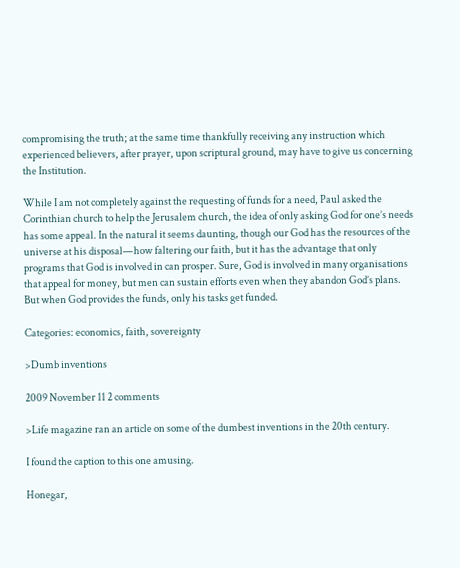compromising the truth; at the same time thankfully receiving any instruction which experienced believers, after prayer, upon scriptural ground, may have to give us concerning the Institution.

While I am not completely against the requesting of funds for a need, Paul asked the Corinthian church to help the Jerusalem church, the idea of only asking God for one’s needs has some appeal. In the natural it seems daunting, though our God has the resources of the universe at his disposal—how faltering our faith, but it has the advantage that only programs that God is involved in can prosper. Sure, God is involved in many organisations that appeal for money, but men can sustain efforts even when they abandon God’s plans. But when God provides the funds, only his tasks get funded.

Categories: economics, faith, sovereignty

>Dumb inventions

2009 November 11 2 comments

>Life magazine ran an article on some of the dumbest inventions in the 20th century.

I found the caption to this one amusing.

Honegar,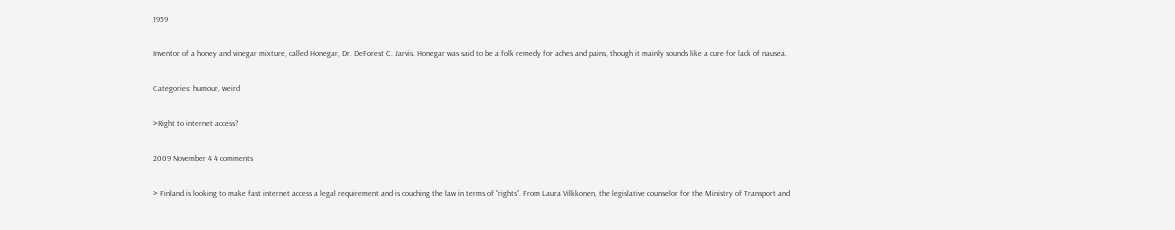1959

Inventor of a honey and vinegar mixture, called Honegar, Dr. DeForest C. Jarvis. Honegar was said to be a folk remedy for aches and pains, though it mainly sounds like a cure for lack of nausea.

Categories: humour, weird

>Right to internet access?

2009 November 4 4 comments

> Finland is looking to make fast internet access a legal requirement and is couching the law in terms of “rights”. From Laura Vilkkonen, the legislative counselor for the Ministry of Transport and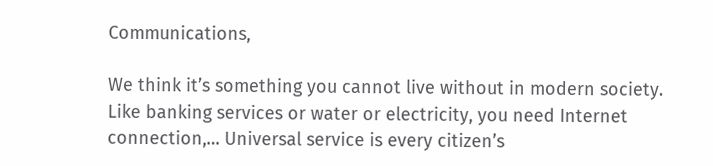Communications,

We think it’s something you cannot live without in modern society. Like banking services or water or electricity, you need Internet connection,… Universal service is every citizen’s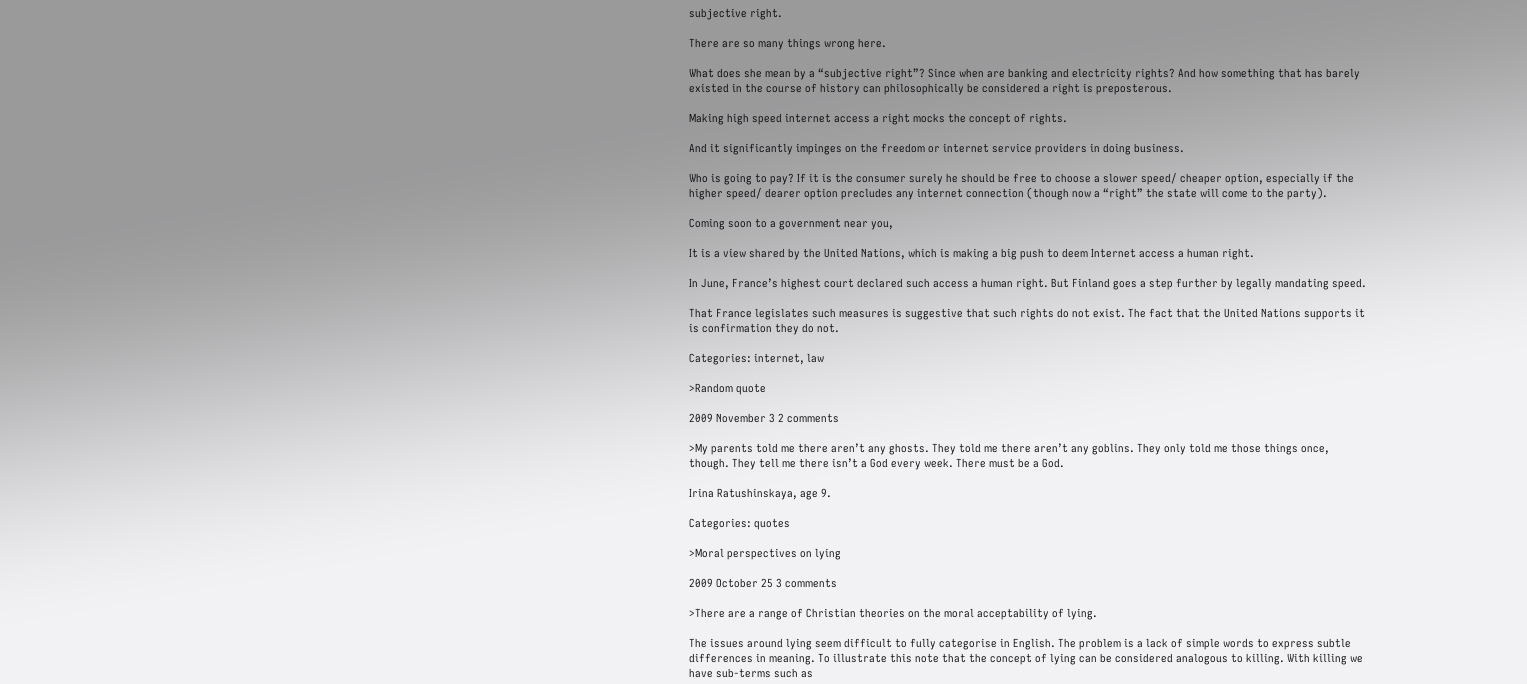subjective right.

There are so many things wrong here.

What does she mean by a “subjective right”? Since when are banking and electricity rights? And how something that has barely existed in the course of history can philosophically be considered a right is preposterous.

Making high speed internet access a right mocks the concept of rights.

And it significantly impinges on the freedom or internet service providers in doing business.

Who is going to pay? If it is the consumer surely he should be free to choose a slower speed/ cheaper option, especially if the higher speed/ dearer option precludes any internet connection (though now a “right” the state will come to the party).

Coming soon to a government near you,

It is a view shared by the United Nations, which is making a big push to deem Internet access a human right.

In June, France’s highest court declared such access a human right. But Finland goes a step further by legally mandating speed.

That France legislates such measures is suggestive that such rights do not exist. The fact that the United Nations supports it is confirmation they do not.

Categories: internet, law

>Random quote

2009 November 3 2 comments

>My parents told me there aren’t any ghosts. They told me there aren’t any goblins. They only told me those things once, though. They tell me there isn’t a God every week. There must be a God.

Irina Ratushinskaya, age 9.

Categories: quotes

>Moral perspectives on lying

2009 October 25 3 comments

>There are a range of Christian theories on the moral acceptability of lying.

The issues around lying seem difficult to fully categorise in English. The problem is a lack of simple words to express subtle differences in meaning. To illustrate this note that the concept of lying can be considered analogous to killing. With killing we have sub-terms such as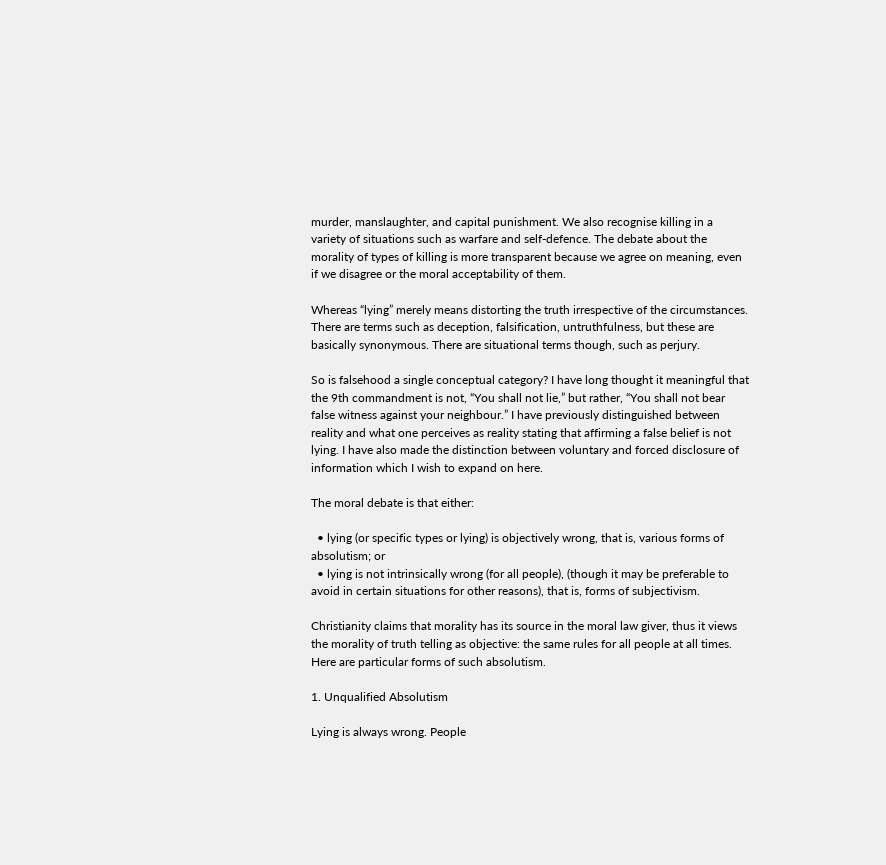murder, manslaughter, and capital punishment. We also recognise killing in a variety of situations such as warfare and self-defence. The debate about the morality of types of killing is more transparent because we agree on meaning, even if we disagree or the moral acceptability of them.

Whereas “lying” merely means distorting the truth irrespective of the circumstances. There are terms such as deception, falsification, untruthfulness, but these are basically synonymous. There are situational terms though, such as perjury.

So is falsehood a single conceptual category? I have long thought it meaningful that the 9th commandment is not, “You shall not lie,” but rather, “You shall not bear false witness against your neighbour.” I have previously distinguished between reality and what one perceives as reality stating that affirming a false belief is not lying. I have also made the distinction between voluntary and forced disclosure of information which I wish to expand on here.

The moral debate is that either:

  • lying (or specific types or lying) is objectively wrong, that is, various forms of absolutism; or
  • lying is not intrinsically wrong (for all people), (though it may be preferable to avoid in certain situations for other reasons), that is, forms of subjectivism.

Christianity claims that morality has its source in the moral law giver, thus it views the morality of truth telling as objective: the same rules for all people at all times. Here are particular forms of such absolutism.

1. Unqualified Absolutism

Lying is always wrong. People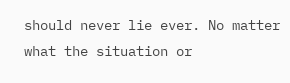should never lie ever. No matter what the situation or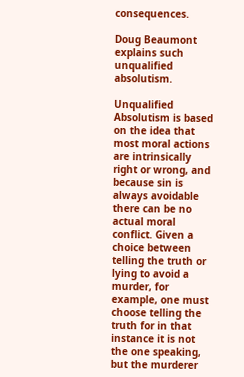consequences.

Doug Beaumont explains such unqualified absolutism.

Unqualified Absolutism is based on the idea that most moral actions are intrinsically right or wrong, and because sin is always avoidable there can be no actual moral conflict. Given a choice between telling the truth or lying to avoid a murder, for example, one must choose telling the truth for in that instance it is not the one speaking, but the murderer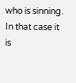who is sinning. In that case it is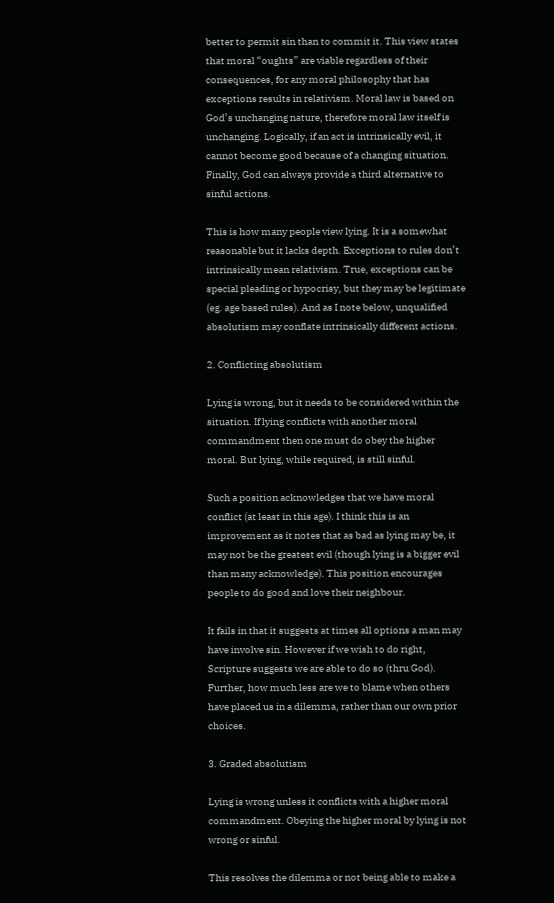better to permit sin than to commit it. This view states that moral “oughts” are viable regardless of their consequences, for any moral philosophy that has exceptions results in relativism. Moral law is based on God’s unchanging nature, therefore moral law itself is unchanging. Logically, if an act is intrinsically evil, it cannot become good because of a changing situation. Finally, God can always provide a third alternative to sinful actions.

This is how many people view lying. It is a somewhat reasonable but it lacks depth. Exceptions to rules don’t intrinsically mean relativism. True, exceptions can be special pleading or hypocrisy, but they may be legitimate (eg. age based rules). And as I note below, unqualified absolutism may conflate intrinsically different actions.

2. Conflicting absolutism

Lying is wrong, but it needs to be considered within the situation. If lying conflicts with another moral commandment then one must do obey the higher moral. But lying, while required, is still sinful.

Such a position acknowledges that we have moral conflict (at least in this age). I think this is an improvement as it notes that as bad as lying may be, it may not be the greatest evil (though lying is a bigger evil than many acknowledge). This position encourages people to do good and love their neighbour.

It fails in that it suggests at times all options a man may have involve sin. However if we wish to do right, Scripture suggests we are able to do so (thru God). Further, how much less are we to blame when others have placed us in a dilemma, rather than our own prior choices.

3. Graded absolutism

Lying is wrong unless it conflicts with a higher moral commandment. Obeying the higher moral by lying is not wrong or sinful.

This resolves the dilemma or not being able to make a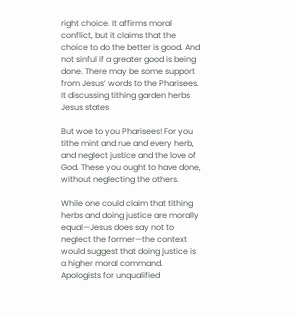right choice. It affirms moral conflict, but it claims that the choice to do the better is good. And not sinful if a greater good is being done. There may be some support from Jesus’ words to the Pharisees. It discussing tithing garden herbs Jesus states

But woe to you Pharisees! For you tithe mint and rue and every herb, and neglect justice and the love of God. These you ought to have done, without neglecting the others.

While one could claim that tithing herbs and doing justice are morally equal—Jesus does say not to neglect the former—the context would suggest that doing justice is a higher moral command. Apologists for unqualified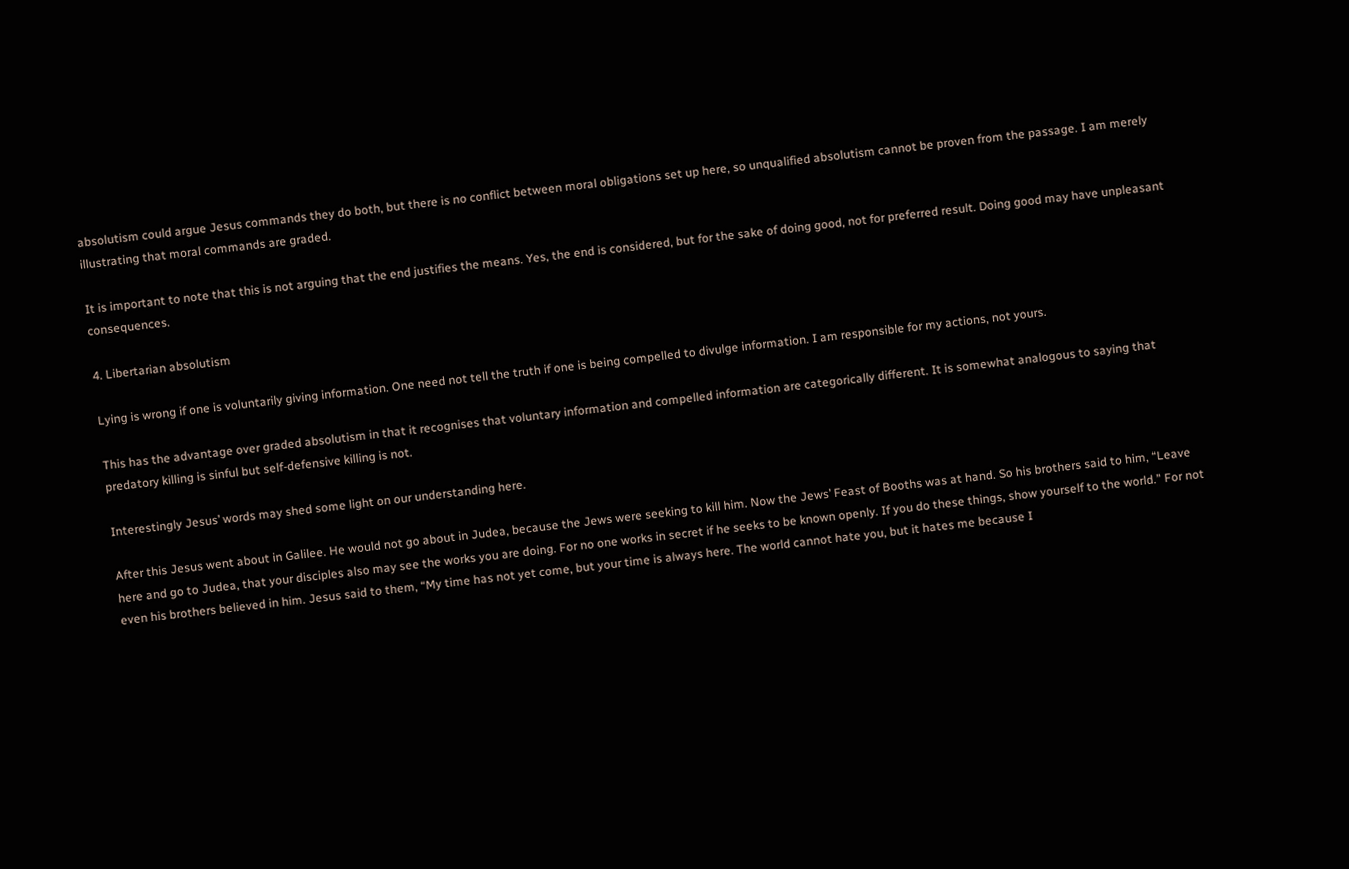absolutism could argue Jesus commands they do both, but there is no conflict between moral obligations set up here, so unqualified absolutism cannot be proven from the passage. I am merely illustrating that moral commands are graded.

It is important to note that this is not arguing that the end justifies the means. Yes, the end is considered, but for the sake of doing good, not for preferred result. Doing good may have unpleasant consequences.

4. Libertarian absolutism

Lying is wrong if one is voluntarily giving information. One need not tell the truth if one is being compelled to divulge information. I am responsible for my actions, not yours.

This has the advantage over graded absolutism in that it recognises that voluntary information and compelled information are categorically different. It is somewhat analogous to saying that predatory killing is sinful but self-defensive killing is not.

Interestingly Jesus’ words may shed some light on our understanding here.

After this Jesus went about in Galilee. He would not go about in Judea, because the Jews were seeking to kill him. Now the Jews’ Feast of Booths was at hand. So his brothers said to him, “Leave here and go to Judea, that your disciples also may see the works you are doing. For no one works in secret if he seeks to be known openly. If you do these things, show yourself to the world.” For not even his brothers believed in him. Jesus said to them, “My time has not yet come, but your time is always here. The world cannot hate you, but it hates me because I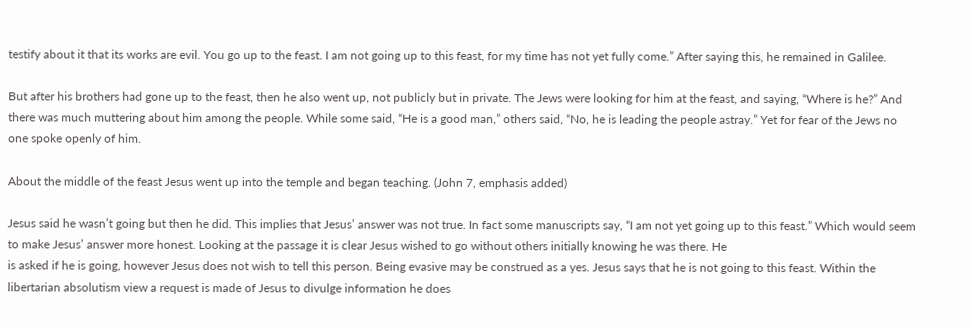testify about it that its works are evil. You go up to the feast. I am not going up to this feast, for my time has not yet fully come.” After saying this, he remained in Galilee.

But after his brothers had gone up to the feast, then he also went up, not publicly but in private. The Jews were looking for him at the feast, and saying, “Where is he?” And there was much muttering about him among the people. While some said, “He is a good man,” others said, “No, he is leading the people astray.” Yet for fear of the Jews no one spoke openly of him.

About the middle of the feast Jesus went up into the temple and began teaching. (John 7, emphasis added)

Jesus said he wasn’t going but then he did. This implies that Jesus’ answer was not true. In fact some manuscripts say, “I am not yet going up to this feast.” Which would seem to make Jesus’ answer more honest. Looking at the passage it is clear Jesus wished to go without others initially knowing he was there. He
is asked if he is going, however Jesus does not wish to tell this person. Being evasive may be construed as a yes. Jesus says that he is not going to this feast. Within the libertarian absolutism view a request is made of Jesus to divulge information he does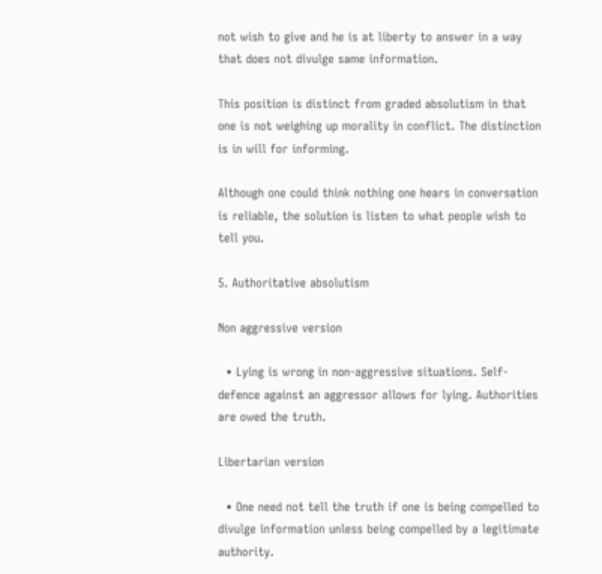not wish to give and he is at liberty to answer in a way that does not divulge same information.

This position is distinct from graded absolutism in that one is not weighing up morality in conflict. The distinction is in will for informing.

Although one could think nothing one hears in conversation is reliable, the solution is listen to what people wish to tell you.

5. Authoritative absolutism

Non aggressive version

  • Lying is wrong in non-aggressive situations. Self-defence against an aggressor allows for lying. Authorities are owed the truth.

Libertarian version

  • One need not tell the truth if one is being compelled to divulge information unless being compelled by a legitimate authority.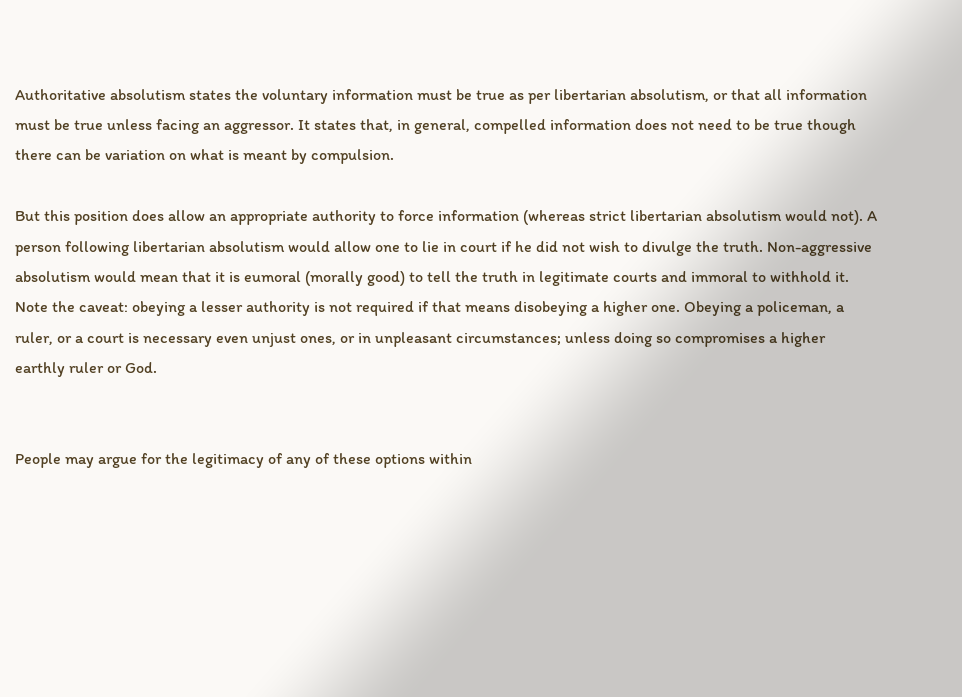Authoritative absolutism states the voluntary information must be true as per libertarian absolutism, or that all information must be true unless facing an aggressor. It states that, in general, compelled information does not need to be true though there can be variation on what is meant by compulsion.

But this position does allow an appropriate authority to force information (whereas strict libertarian absolutism would not). A person following libertarian absolutism would allow one to lie in court if he did not wish to divulge the truth. Non-aggressive absolutism would mean that it is eumoral (morally good) to tell the truth in legitimate courts and immoral to withhold it. Note the caveat: obeying a lesser authority is not required if that means disobeying a higher one. Obeying a policeman, a ruler, or a court is necessary even unjust ones, or in unpleasant circumstances; unless doing so compromises a higher earthly ruler or God.


People may argue for the legitimacy of any of these options within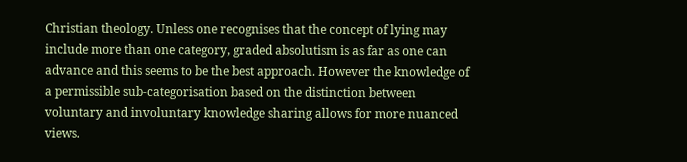Christian theology. Unless one recognises that the concept of lying may include more than one category, graded absolutism is as far as one can advance and this seems to be the best approach. However the knowledge of a permissible sub-categorisation based on the distinction between voluntary and involuntary knowledge sharing allows for more nuanced views.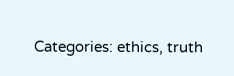Categories: ethics, truth